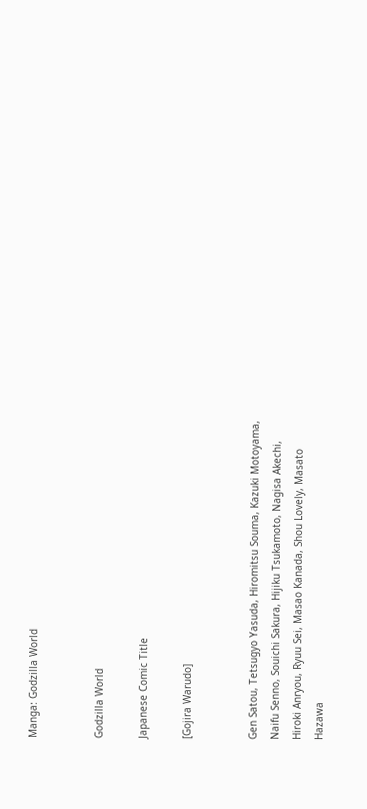Manga: Godzilla World


Godzilla World

Japanese Comic Title

[Gojira Warudo]


Gen Satou, Tetsugyo Yasuda, Hiromitsu Souma, Kazuki Motoyama, Naifu Senno, Souichi Sakura, Hijiku Tsukamoto, Nagisa Akechi, Hiroki Anryou, Ryuu Sei, Masao Kanada, Shou Lovely, Masato Hazawa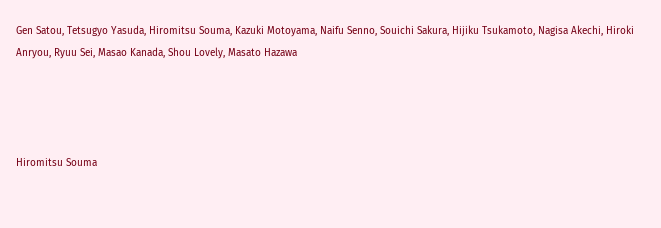Gen Satou, Tetsugyo Yasuda, Hiromitsu Souma, Kazuki Motoyama, Naifu Senno, Souichi Sakura, Hijiku Tsukamoto, Nagisa Akechi, Hiroki Anryou, Ryuu Sei, Masao Kanada, Shou Lovely, Masato Hazawa




Hiromitsu Souma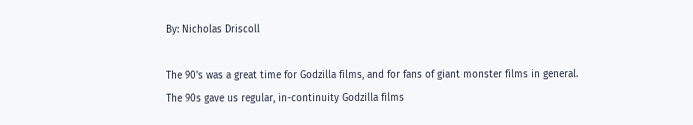By: Nicholas Driscoll

The 90's was a great time for Godzilla films, and for fans of giant monster films in general. The 90s gave us regular, in-continuity Godzilla films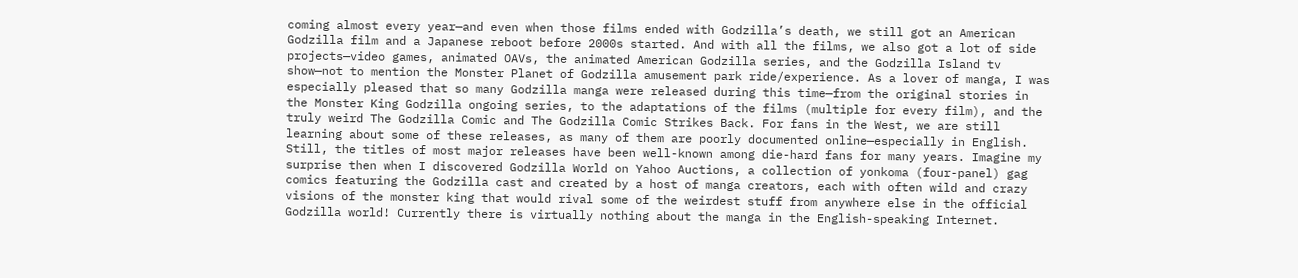coming almost every year—and even when those films ended with Godzilla’s death, we still got an American Godzilla film and a Japanese reboot before 2000s started. And with all the films, we also got a lot of side projects—video games, animated OAVs, the animated American Godzilla series, and the Godzilla Island tv show—not to mention the Monster Planet of Godzilla amusement park ride/experience. As a lover of manga, I was especially pleased that so many Godzilla manga were released during this time—from the original stories in the Monster King Godzilla ongoing series, to the adaptations of the films (multiple for every film), and the truly weird The Godzilla Comic and The Godzilla Comic Strikes Back. For fans in the West, we are still learning about some of these releases, as many of them are poorly documented online—especially in English. Still, the titles of most major releases have been well-known among die-hard fans for many years. Imagine my surprise then when I discovered Godzilla World on Yahoo Auctions, a collection of yonkoma (four-panel) gag comics featuring the Godzilla cast and created by a host of manga creators, each with often wild and crazy visions of the monster king that would rival some of the weirdest stuff from anywhere else in the official Godzilla world! Currently there is virtually nothing about the manga in the English-speaking Internet.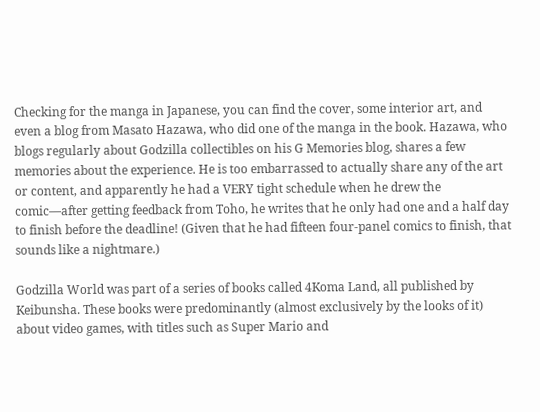Checking for the manga in Japanese, you can find the cover, some interior art, and even a blog from Masato Hazawa, who did one of the manga in the book. Hazawa, who blogs regularly about Godzilla collectibles on his G Memories blog, shares a few memories about the experience. He is too embarrassed to actually share any of the art or content, and apparently he had a VERY tight schedule when he drew the comic—after getting feedback from Toho, he writes that he only had one and a half day to finish before the deadline! (Given that he had fifteen four-panel comics to finish, that sounds like a nightmare.)

Godzilla World was part of a series of books called 4Koma Land, all published by Keibunsha. These books were predominantly (almost exclusively by the looks of it) about video games, with titles such as Super Mario and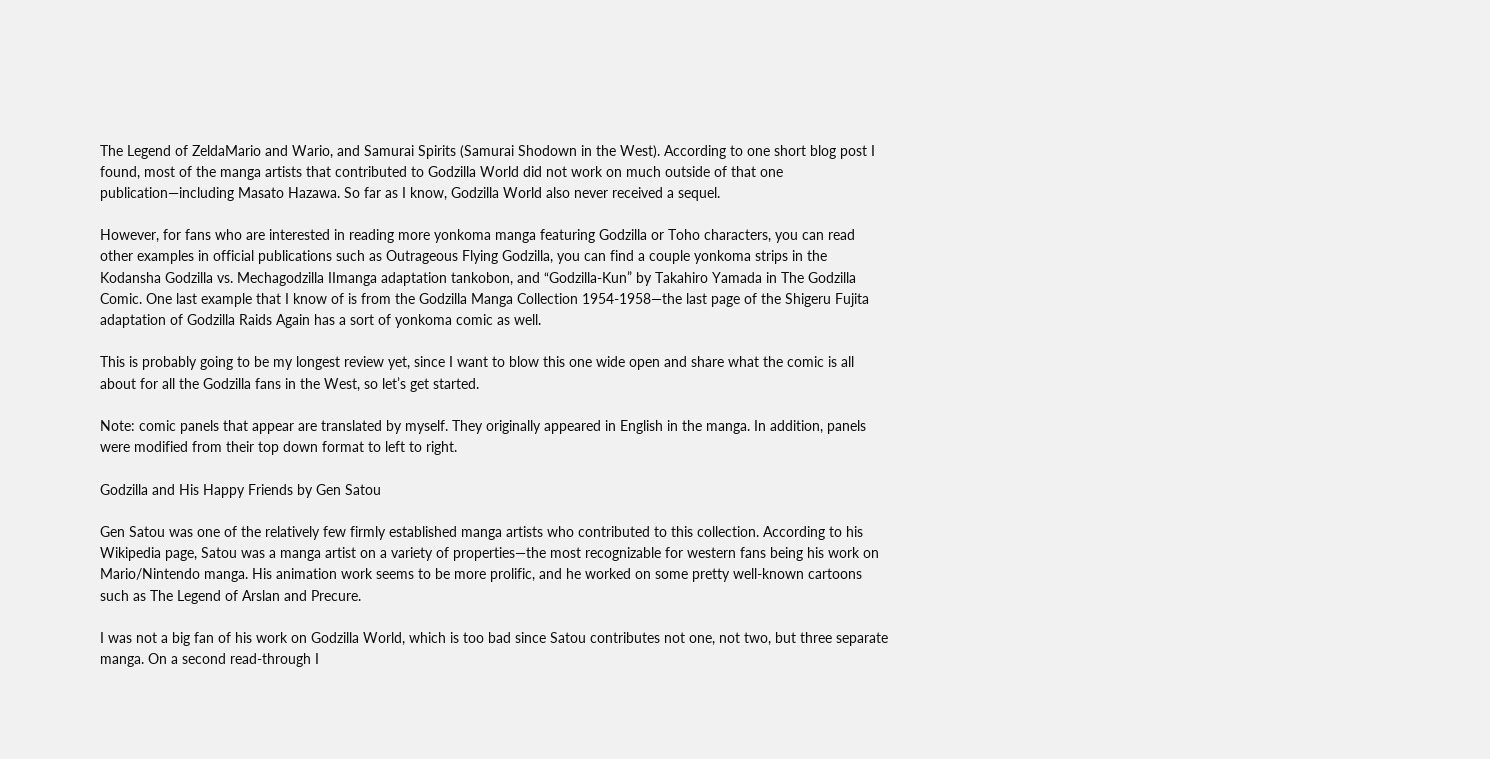The Legend of ZeldaMario and Wario, and Samurai Spirits (Samurai Shodown in the West). According to one short blog post I found, most of the manga artists that contributed to Godzilla World did not work on much outside of that one publication—including Masato Hazawa. So far as I know, Godzilla World also never received a sequel.

However, for fans who are interested in reading more yonkoma manga featuring Godzilla or Toho characters, you can read other examples in official publications such as Outrageous Flying Godzilla, you can find a couple yonkoma strips in the Kodansha Godzilla vs. Mechagodzilla IImanga adaptation tankobon, and “Godzilla-Kun” by Takahiro Yamada in The Godzilla Comic. One last example that I know of is from the Godzilla Manga Collection 1954-1958—the last page of the Shigeru Fujita adaptation of Godzilla Raids Again has a sort of yonkoma comic as well.

This is probably going to be my longest review yet, since I want to blow this one wide open and share what the comic is all about for all the Godzilla fans in the West, so let’s get started.

Note: comic panels that appear are translated by myself. They originally appeared in English in the manga. In addition, panels were modified from their top down format to left to right.

Godzilla and His Happy Friends by Gen Satou

Gen Satou was one of the relatively few firmly established manga artists who contributed to this collection. According to his Wikipedia page, Satou was a manga artist on a variety of properties—the most recognizable for western fans being his work on Mario/Nintendo manga. His animation work seems to be more prolific, and he worked on some pretty well-known cartoons such as The Legend of Arslan and Precure.

I was not a big fan of his work on Godzilla World, which is too bad since Satou contributes not one, not two, but three separate manga. On a second read-through I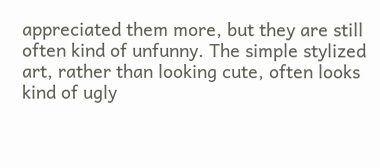appreciated them more, but they are still often kind of unfunny. The simple stylized art, rather than looking cute, often looks kind of ugly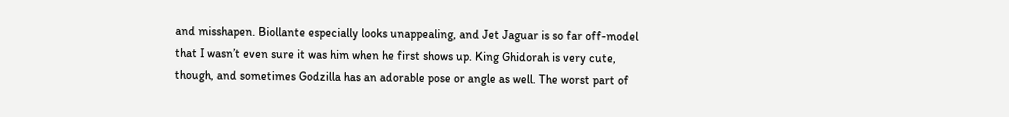and misshapen. Biollante especially looks unappealing, and Jet Jaguar is so far off-model that I wasn’t even sure it was him when he first shows up. King Ghidorah is very cute, though, and sometimes Godzilla has an adorable pose or angle as well. The worst part of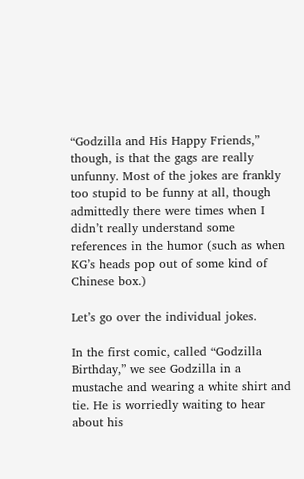“Godzilla and His Happy Friends,” though, is that the gags are really unfunny. Most of the jokes are frankly too stupid to be funny at all, though admittedly there were times when I didn’t really understand some references in the humor (such as when KG’s heads pop out of some kind of Chinese box.)

Let’s go over the individual jokes.

In the first comic, called “Godzilla Birthday,” we see Godzilla in a mustache and wearing a white shirt and tie. He is worriedly waiting to hear about his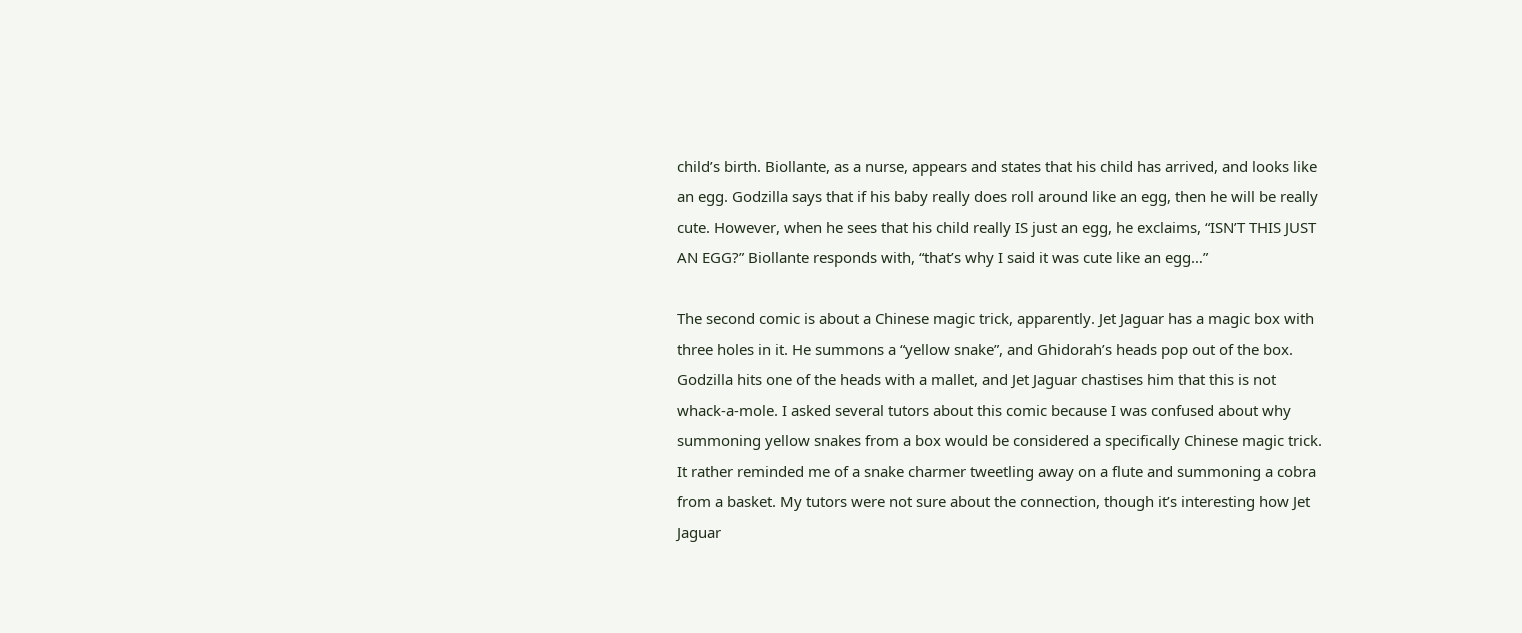child’s birth. Biollante, as a nurse, appears and states that his child has arrived, and looks like an egg. Godzilla says that if his baby really does roll around like an egg, then he will be really cute. However, when he sees that his child really IS just an egg, he exclaims, “ISN’T THIS JUST AN EGG?” Biollante responds with, “that’s why I said it was cute like an egg…”

The second comic is about a Chinese magic trick, apparently. Jet Jaguar has a magic box with three holes in it. He summons a “yellow snake”, and Ghidorah’s heads pop out of the box. Godzilla hits one of the heads with a mallet, and Jet Jaguar chastises him that this is not whack-a-mole. I asked several tutors about this comic because I was confused about why summoning yellow snakes from a box would be considered a specifically Chinese magic trick. It rather reminded me of a snake charmer tweetling away on a flute and summoning a cobra from a basket. My tutors were not sure about the connection, though it’s interesting how Jet Jaguar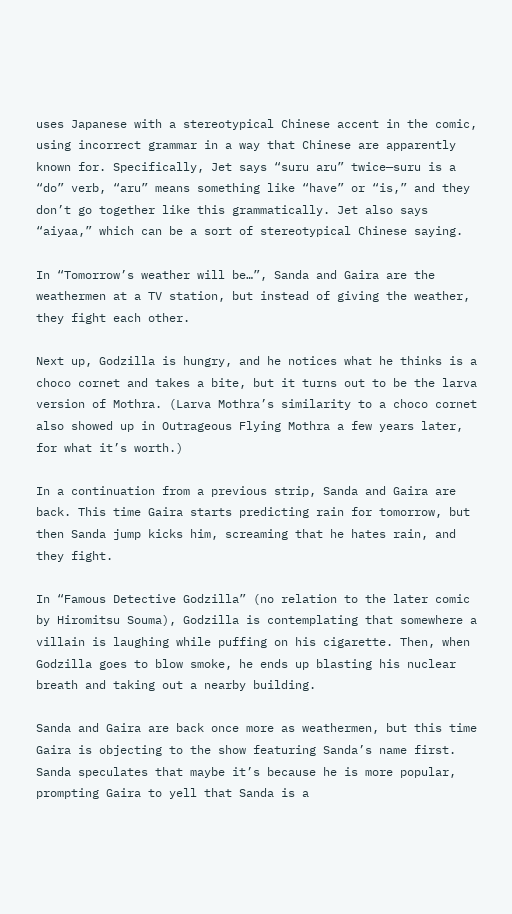uses Japanese with a stereotypical Chinese accent in the comic, using incorrect grammar in a way that Chinese are apparently known for. Specifically, Jet says “suru aru” twice—suru is a “do” verb, “aru” means something like “have” or “is,” and they don’t go together like this grammatically. Jet also says “aiyaa,” which can be a sort of stereotypical Chinese saying.

In “Tomorrow’s weather will be…”, Sanda and Gaira are the weathermen at a TV station, but instead of giving the weather, they fight each other.

Next up, Godzilla is hungry, and he notices what he thinks is a choco cornet and takes a bite, but it turns out to be the larva version of Mothra. (Larva Mothra’s similarity to a choco cornet also showed up in Outrageous Flying Mothra a few years later, for what it’s worth.)

In a continuation from a previous strip, Sanda and Gaira are back. This time Gaira starts predicting rain for tomorrow, but then Sanda jump kicks him, screaming that he hates rain, and they fight.

In “Famous Detective Godzilla” (no relation to the later comic by Hiromitsu Souma), Godzilla is contemplating that somewhere a villain is laughing while puffing on his cigarette. Then, when Godzilla goes to blow smoke, he ends up blasting his nuclear breath and taking out a nearby building.

Sanda and Gaira are back once more as weathermen, but this time Gaira is objecting to the show featuring Sanda’s name first. Sanda speculates that maybe it’s because he is more popular, prompting Gaira to yell that Sanda is a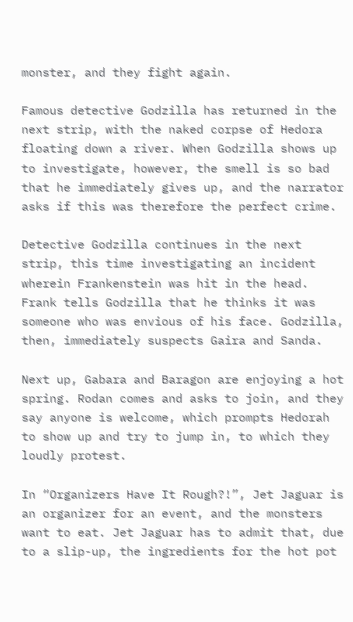monster, and they fight again.

Famous detective Godzilla has returned in the next strip, with the naked corpse of Hedora floating down a river. When Godzilla shows up to investigate, however, the smell is so bad that he immediately gives up, and the narrator asks if this was therefore the perfect crime.

Detective Godzilla continues in the next strip, this time investigating an incident wherein Frankenstein was hit in the head. Frank tells Godzilla that he thinks it was someone who was envious of his face. Godzilla, then, immediately suspects Gaira and Sanda.

Next up, Gabara and Baragon are enjoying a hot spring. Rodan comes and asks to join, and they say anyone is welcome, which prompts Hedorah to show up and try to jump in, to which they loudly protest.

In “Organizers Have It Rough?!”, Jet Jaguar is an organizer for an event, and the monsters want to eat. Jet Jaguar has to admit that, due to a slip-up, the ingredients for the hot pot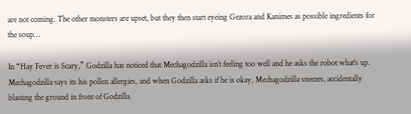are not coming. The other monsters are upset, but they then start eyeing Gezora and Kanimes as possible ingredients for the soup…

In “Hay Fever is Scary,” Godzilla has noticed that Mechagodzilla isn’t feeling too well and he asks the robot what’s up. Mechagodzilla says its his pollen allergies, and when Godzilla asks if he is okay, Mechagodzilla sneezes, accidentally blasting the ground in front of Godzilla.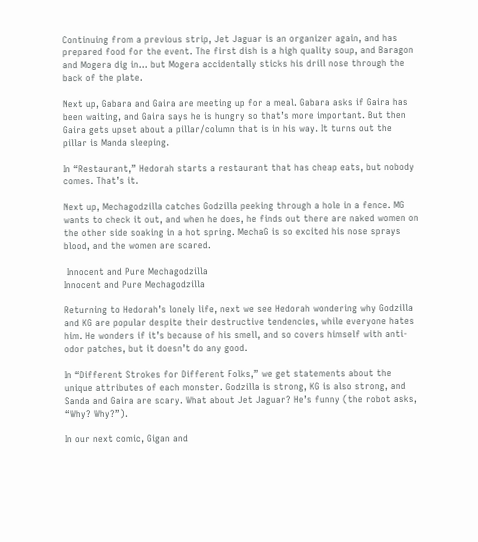Continuing from a previous strip, Jet Jaguar is an organizer again, and has prepared food for the event. The first dish is a high quality soup, and Baragon and Mogera dig in… but Mogera accidentally sticks his drill nose through the back of the plate.

Next up, Gabara and Gaira are meeting up for a meal. Gabara asks if Gaira has been waiting, and Gaira says he is hungry so that’s more important. But then Gaira gets upset about a pillar/column that is in his way. It turns out the pillar is Manda sleeping.

In “Restaurant,” Hedorah starts a restaurant that has cheap eats, but nobody comes. That’s it.

Next up, Mechagodzilla catches Godzilla peeking through a hole in a fence. MG wants to check it out, and when he does, he finds out there are naked women on the other side soaking in a hot spring. MechaG is so excited his nose sprays blood, and the women are scared.

 Innocent and Pure Mechagodzilla
Innocent and Pure Mechagodzilla

Returning to Hedorah’s lonely life, next we see Hedorah wondering why Godzilla and KG are popular despite their destructive tendencies, while everyone hates him. He wonders if it’s because of his smell, and so covers himself with anti-odor patches, but it doesn’t do any good.

In “Different Strokes for Different Folks,” we get statements about the unique attributes of each monster. Godzilla is strong, KG is also strong, and Sanda and Gaira are scary. What about Jet Jaguar? He’s funny (the robot asks, “Why? Why?”).

In our next comic, Gigan and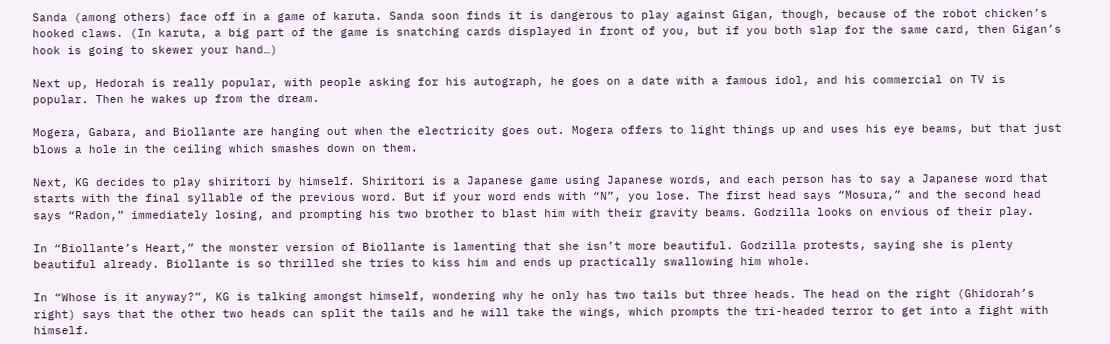Sanda (among others) face off in a game of karuta. Sanda soon finds it is dangerous to play against Gigan, though, because of the robot chicken’s hooked claws. (In karuta, a big part of the game is snatching cards displayed in front of you, but if you both slap for the same card, then Gigan’s hook is going to skewer your hand…)

Next up, Hedorah is really popular, with people asking for his autograph, he goes on a date with a famous idol, and his commercial on TV is popular. Then he wakes up from the dream.

Mogera, Gabara, and Biollante are hanging out when the electricity goes out. Mogera offers to light things up and uses his eye beams, but that just blows a hole in the ceiling which smashes down on them.

Next, KG decides to play shiritori by himself. Shiritori is a Japanese game using Japanese words, and each person has to say a Japanese word that starts with the final syllable of the previous word. But if your word ends with “N”, you lose. The first head says “Mosura,” and the second head says “Radon,” immediately losing, and prompting his two brother to blast him with their gravity beams. Godzilla looks on envious of their play.

In “Biollante’s Heart,” the monster version of Biollante is lamenting that she isn’t more beautiful. Godzilla protests, saying she is plenty beautiful already. Biollante is so thrilled she tries to kiss him and ends up practically swallowing him whole.

In “Whose is it anyway?”, KG is talking amongst himself, wondering why he only has two tails but three heads. The head on the right (Ghidorah’s right) says that the other two heads can split the tails and he will take the wings, which prompts the tri-headed terror to get into a fight with himself.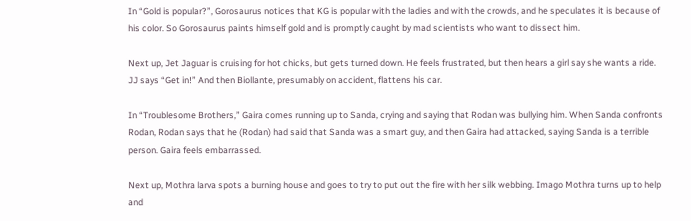In “Gold is popular?”, Gorosaurus notices that KG is popular with the ladies and with the crowds, and he speculates it is because of his color. So Gorosaurus paints himself gold and is promptly caught by mad scientists who want to dissect him.

Next up, Jet Jaguar is cruising for hot chicks, but gets turned down. He feels frustrated, but then hears a girl say she wants a ride. JJ says “Get in!” And then Biollante, presumably on accident, flattens his car.

In “Troublesome Brothers,” Gaira comes running up to Sanda, crying and saying that Rodan was bullying him. When Sanda confronts Rodan, Rodan says that he (Rodan) had said that Sanda was a smart guy, and then Gaira had attacked, saying Sanda is a terrible person. Gaira feels embarrassed.

Next up, Mothra larva spots a burning house and goes to try to put out the fire with her silk webbing. Imago Mothra turns up to help and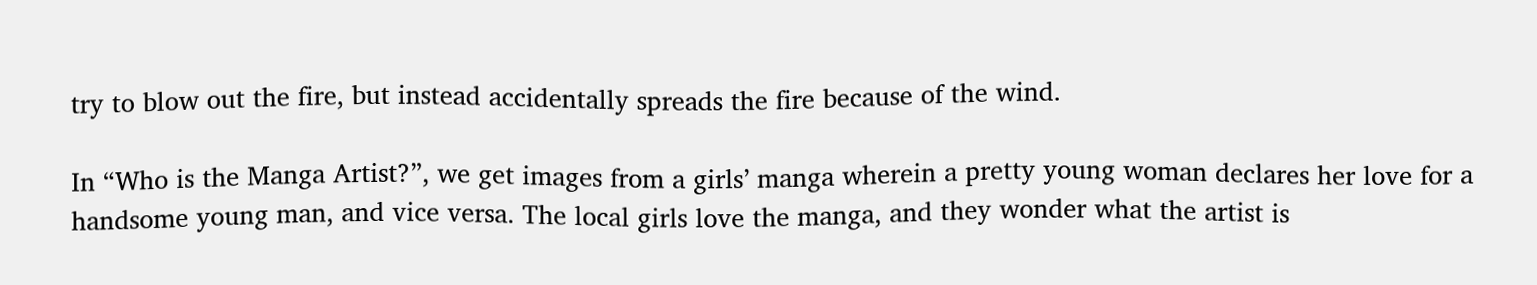try to blow out the fire, but instead accidentally spreads the fire because of the wind.

In “Who is the Manga Artist?”, we get images from a girls’ manga wherein a pretty young woman declares her love for a handsome young man, and vice versa. The local girls love the manga, and they wonder what the artist is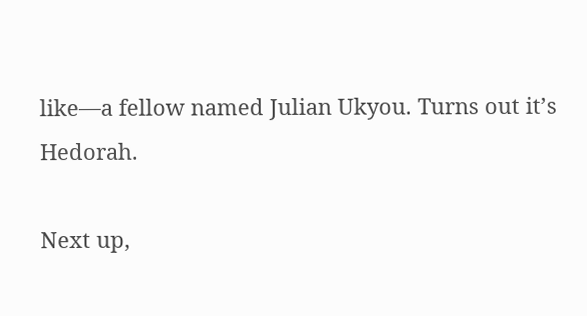like—a fellow named Julian Ukyou. Turns out it’s Hedorah.

Next up,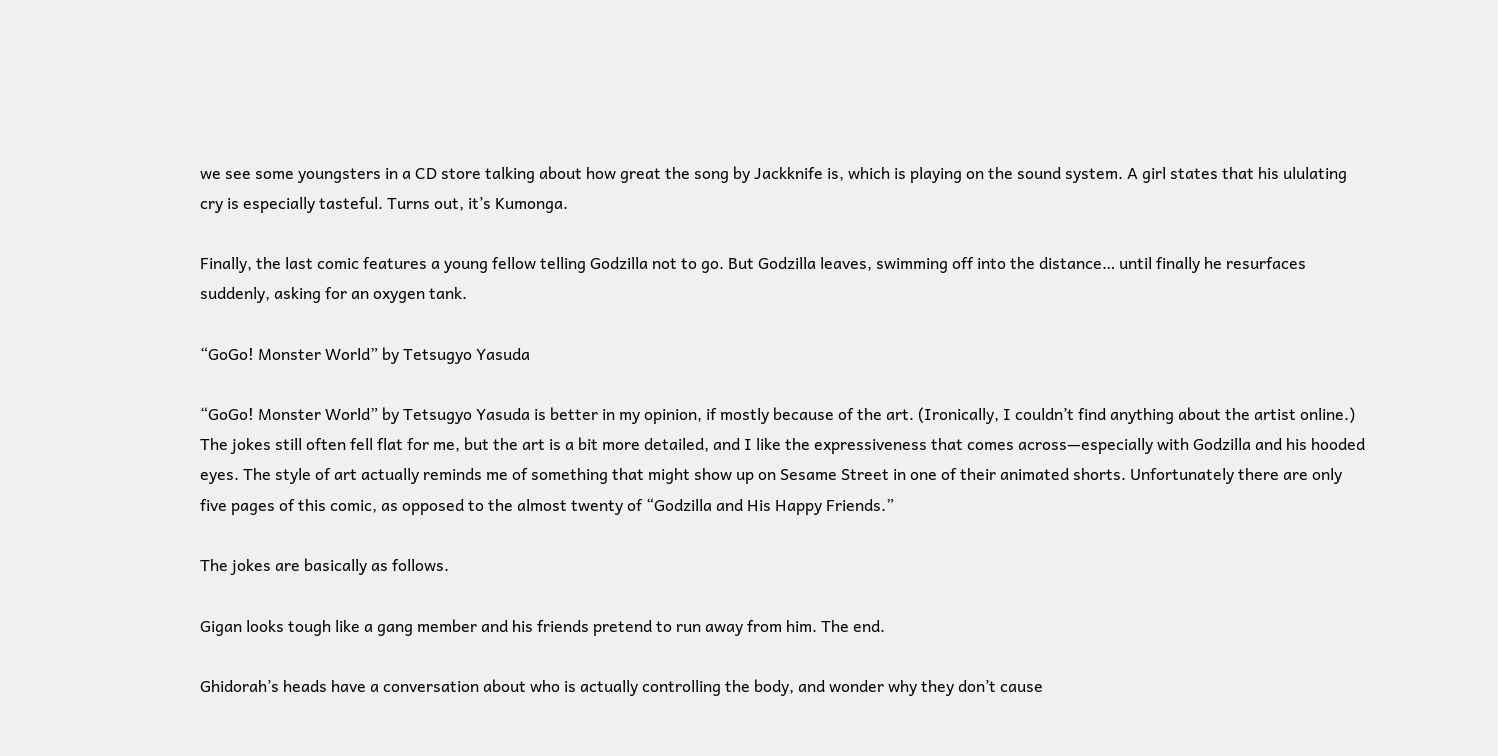we see some youngsters in a CD store talking about how great the song by Jackknife is, which is playing on the sound system. A girl states that his ululating cry is especially tasteful. Turns out, it’s Kumonga.

Finally, the last comic features a young fellow telling Godzilla not to go. But Godzilla leaves, swimming off into the distance… until finally he resurfaces suddenly, asking for an oxygen tank.

“GoGo! Monster World” by Tetsugyo Yasuda

“GoGo! Monster World” by Tetsugyo Yasuda is better in my opinion, if mostly because of the art. (Ironically, I couldn’t find anything about the artist online.) The jokes still often fell flat for me, but the art is a bit more detailed, and I like the expressiveness that comes across—especially with Godzilla and his hooded eyes. The style of art actually reminds me of something that might show up on Sesame Street in one of their animated shorts. Unfortunately there are only five pages of this comic, as opposed to the almost twenty of “Godzilla and His Happy Friends.”

The jokes are basically as follows.

Gigan looks tough like a gang member and his friends pretend to run away from him. The end.

Ghidorah’s heads have a conversation about who is actually controlling the body, and wonder why they don’t cause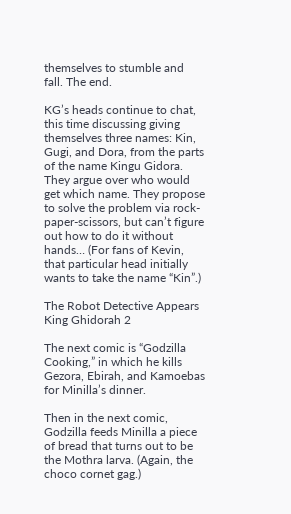themselves to stumble and fall. The end.

KG’s heads continue to chat, this time discussing giving themselves three names: Kin, Gugi, and Dora, from the parts of the name Kingu Gidora. They argue over who would get which name. They propose to solve the problem via rock-paper-scissors, but can’t figure out how to do it without hands… (For fans of Kevin, that particular head initially wants to take the name “Kin”.)

The Robot Detective Appears
King Ghidorah 2

The next comic is “Godzilla Cooking,” in which he kills Gezora, Ebirah, and Kamoebas for Minilla’s dinner.

Then in the next comic, Godzilla feeds Minilla a piece of bread that turns out to be the Mothra larva. (Again, the choco cornet gag.)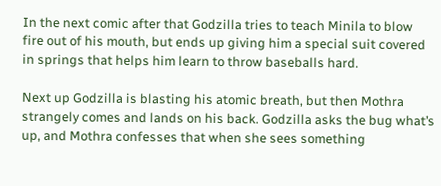In the next comic after that Godzilla tries to teach Minila to blow fire out of his mouth, but ends up giving him a special suit covered in springs that helps him learn to throw baseballs hard.

Next up Godzilla is blasting his atomic breath, but then Mothra strangely comes and lands on his back. Godzilla asks the bug what’s up, and Mothra confesses that when she sees something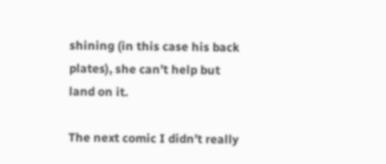shining (in this case his back plates), she can’t help but land on it.

The next comic I didn’t really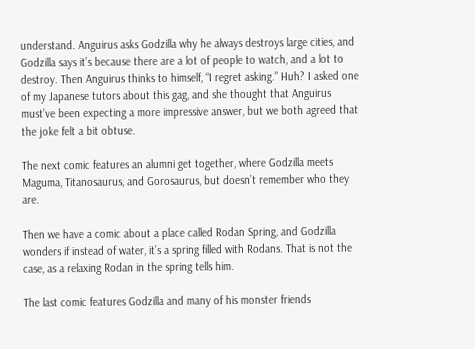understand. Anguirus asks Godzilla why he always destroys large cities, and Godzilla says it’s because there are a lot of people to watch, and a lot to destroy. Then Anguirus thinks to himself, “I regret asking.” Huh? I asked one of my Japanese tutors about this gag, and she thought that Anguirus must’ve been expecting a more impressive answer, but we both agreed that the joke felt a bit obtuse.

The next comic features an alumni get together, where Godzilla meets Maguma, Titanosaurus, and Gorosaurus, but doesn’t remember who they are.

Then we have a comic about a place called Rodan Spring, and Godzilla wonders if instead of water, it’s a spring filled with Rodans. That is not the case, as a relaxing Rodan in the spring tells him.

The last comic features Godzilla and many of his monster friends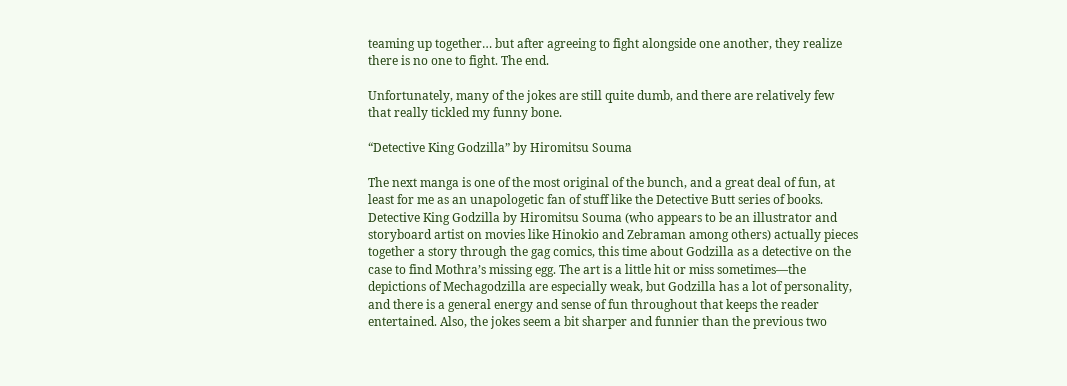teaming up together… but after agreeing to fight alongside one another, they realize there is no one to fight. The end.

Unfortunately, many of the jokes are still quite dumb, and there are relatively few that really tickled my funny bone.

“Detective King Godzilla” by Hiromitsu Souma

The next manga is one of the most original of the bunch, and a great deal of fun, at least for me as an unapologetic fan of stuff like the Detective Butt series of books. Detective King Godzilla by Hiromitsu Souma (who appears to be an illustrator and storyboard artist on movies like Hinokio and Zebraman among others) actually pieces together a story through the gag comics, this time about Godzilla as a detective on the case to find Mothra’s missing egg. The art is a little hit or miss sometimes—the depictions of Mechagodzilla are especially weak, but Godzilla has a lot of personality, and there is a general energy and sense of fun throughout that keeps the reader entertained. Also, the jokes seem a bit sharper and funnier than the previous two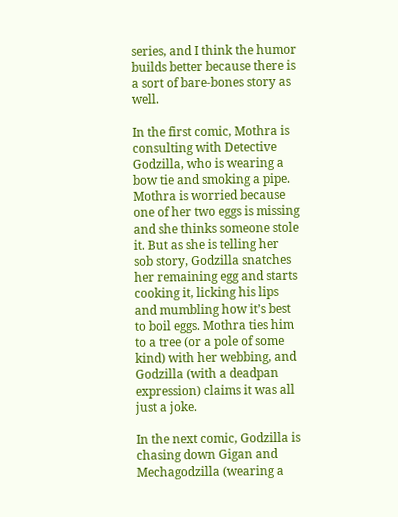series, and I think the humor builds better because there is a sort of bare-bones story as well.

In the first comic, Mothra is consulting with Detective Godzilla, who is wearing a bow tie and smoking a pipe. Mothra is worried because one of her two eggs is missing and she thinks someone stole it. But as she is telling her sob story, Godzilla snatches her remaining egg and starts cooking it, licking his lips and mumbling how it’s best to boil eggs. Mothra ties him to a tree (or a pole of some kind) with her webbing, and Godzilla (with a deadpan expression) claims it was all just a joke.

In the next comic, Godzilla is chasing down Gigan and Mechagodzilla (wearing a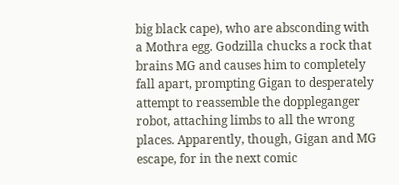big black cape), who are absconding with a Mothra egg. Godzilla chucks a rock that brains MG and causes him to completely fall apart, prompting Gigan to desperately attempt to reassemble the doppleganger robot, attaching limbs to all the wrong places. Apparently, though, Gigan and MG escape, for in the next comic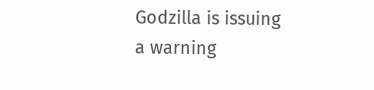Godzilla is issuing a warning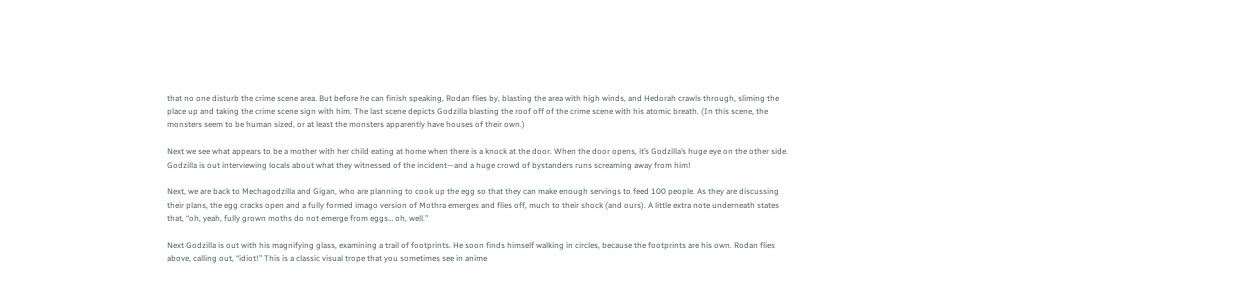that no one disturb the crime scene area. But before he can finish speaking, Rodan flies by, blasting the area with high winds, and Hedorah crawls through, sliming the place up and taking the crime scene sign with him. The last scene depicts Godzilla blasting the roof off of the crime scene with his atomic breath. (In this scene, the monsters seem to be human sized, or at least the monsters apparently have houses of their own.)

Next we see what appears to be a mother with her child eating at home when there is a knock at the door. When the door opens, it’s Godzilla’s huge eye on the other side. Godzilla is out interviewing locals about what they witnessed of the incident—and a huge crowd of bystanders runs screaming away from him!

Next, we are back to Mechagodzilla and Gigan, who are planning to cook up the egg so that they can make enough servings to feed 100 people. As they are discussing their plans, the egg cracks open and a fully formed imago version of Mothra emerges and flies off, much to their shock (and ours). A little extra note underneath states that, “oh, yeah, fully grown moths do not emerge from eggs… oh, well.”

Next Godzilla is out with his magnifying glass, examining a trail of footprints. He soon finds himself walking in circles, because the footprints are his own. Rodan flies above, calling out, “idiot!” This is a classic visual trope that you sometimes see in anime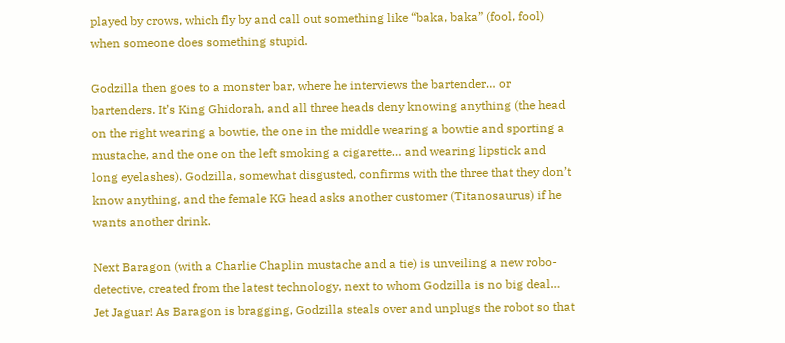played by crows, which fly by and call out something like “baka, baka” (fool, fool) when someone does something stupid.

Godzilla then goes to a monster bar, where he interviews the bartender… or bartenders. It’s King Ghidorah, and all three heads deny knowing anything (the head on the right wearing a bowtie, the one in the middle wearing a bowtie and sporting a mustache, and the one on the left smoking a cigarette… and wearing lipstick and long eyelashes). Godzilla, somewhat disgusted, confirms with the three that they don’t know anything, and the female KG head asks another customer (Titanosaurus) if he wants another drink.

Next Baragon (with a Charlie Chaplin mustache and a tie) is unveiling a new robo-detective, created from the latest technology, next to whom Godzilla is no big deal… Jet Jaguar! As Baragon is bragging, Godzilla steals over and unplugs the robot so that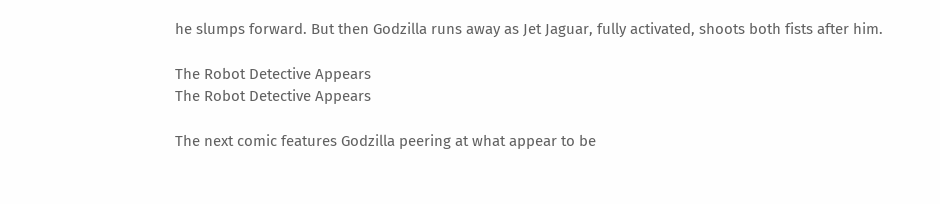he slumps forward. But then Godzilla runs away as Jet Jaguar, fully activated, shoots both fists after him.

The Robot Detective Appears
The Robot Detective Appears

The next comic features Godzilla peering at what appear to be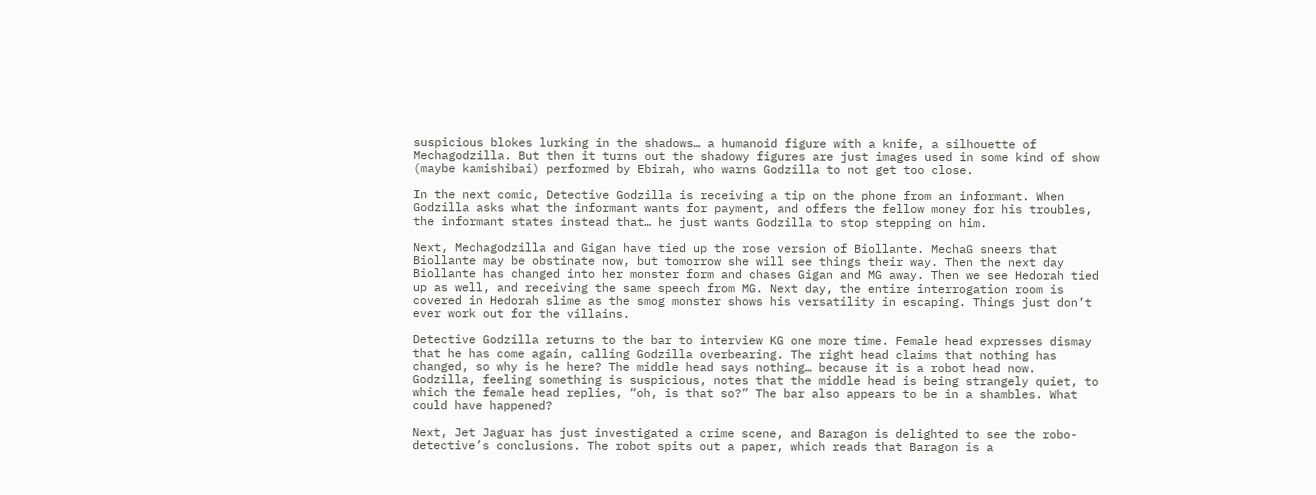suspicious blokes lurking in the shadows… a humanoid figure with a knife, a silhouette of Mechagodzilla. But then it turns out the shadowy figures are just images used in some kind of show (maybe kamishibai) performed by Ebirah, who warns Godzilla to not get too close.

In the next comic, Detective Godzilla is receiving a tip on the phone from an informant. When Godzilla asks what the informant wants for payment, and offers the fellow money for his troubles, the informant states instead that… he just wants Godzilla to stop stepping on him.

Next, Mechagodzilla and Gigan have tied up the rose version of Biollante. MechaG sneers that Biollante may be obstinate now, but tomorrow she will see things their way. Then the next day Biollante has changed into her monster form and chases Gigan and MG away. Then we see Hedorah tied up as well, and receiving the same speech from MG. Next day, the entire interrogation room is covered in Hedorah slime as the smog monster shows his versatility in escaping. Things just don’t ever work out for the villains.

Detective Godzilla returns to the bar to interview KG one more time. Female head expresses dismay that he has come again, calling Godzilla overbearing. The right head claims that nothing has changed, so why is he here? The middle head says nothing… because it is a robot head now. Godzilla, feeling something is suspicious, notes that the middle head is being strangely quiet, to which the female head replies, “oh, is that so?” The bar also appears to be in a shambles. What could have happened?

Next, Jet Jaguar has just investigated a crime scene, and Baragon is delighted to see the robo-detective’s conclusions. The robot spits out a paper, which reads that Baragon is a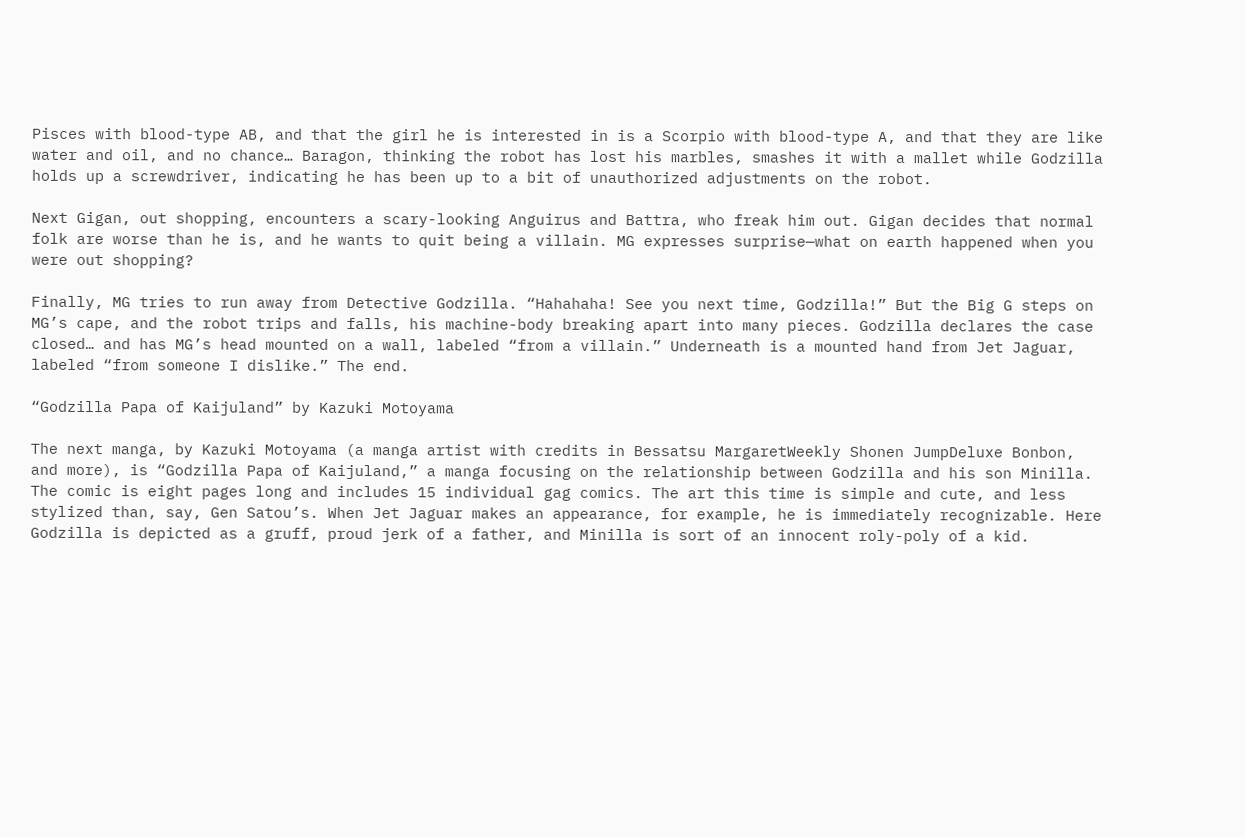Pisces with blood-type AB, and that the girl he is interested in is a Scorpio with blood-type A, and that they are like water and oil, and no chance… Baragon, thinking the robot has lost his marbles, smashes it with a mallet while Godzilla holds up a screwdriver, indicating he has been up to a bit of unauthorized adjustments on the robot.

Next Gigan, out shopping, encounters a scary-looking Anguirus and Battra, who freak him out. Gigan decides that normal folk are worse than he is, and he wants to quit being a villain. MG expresses surprise—what on earth happened when you were out shopping?

Finally, MG tries to run away from Detective Godzilla. “Hahahaha! See you next time, Godzilla!” But the Big G steps on MG’s cape, and the robot trips and falls, his machine-body breaking apart into many pieces. Godzilla declares the case closed… and has MG’s head mounted on a wall, labeled “from a villain.” Underneath is a mounted hand from Jet Jaguar, labeled “from someone I dislike.” The end.

“Godzilla Papa of Kaijuland” by Kazuki Motoyama

The next manga, by Kazuki Motoyama (a manga artist with credits in Bessatsu MargaretWeekly Shonen JumpDeluxe Bonbon, and more), is “Godzilla Papa of Kaijuland,” a manga focusing on the relationship between Godzilla and his son Minilla. The comic is eight pages long and includes 15 individual gag comics. The art this time is simple and cute, and less stylized than, say, Gen Satou’s. When Jet Jaguar makes an appearance, for example, he is immediately recognizable. Here Godzilla is depicted as a gruff, proud jerk of a father, and Minilla is sort of an innocent roly-poly of a kid.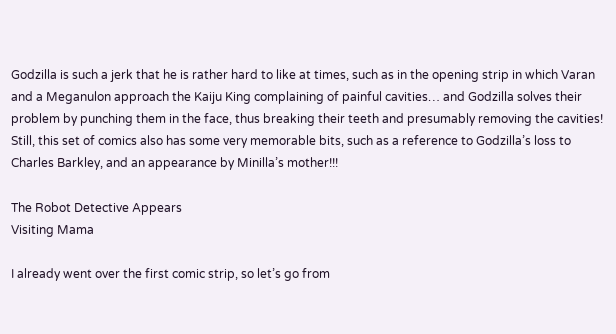Godzilla is such a jerk that he is rather hard to like at times, such as in the opening strip in which Varan and a Meganulon approach the Kaiju King complaining of painful cavities… and Godzilla solves their problem by punching them in the face, thus breaking their teeth and presumably removing the cavities! Still, this set of comics also has some very memorable bits, such as a reference to Godzilla’s loss to Charles Barkley, and an appearance by Minilla’s mother!!!

The Robot Detective Appears
Visiting Mama

I already went over the first comic strip, so let’s go from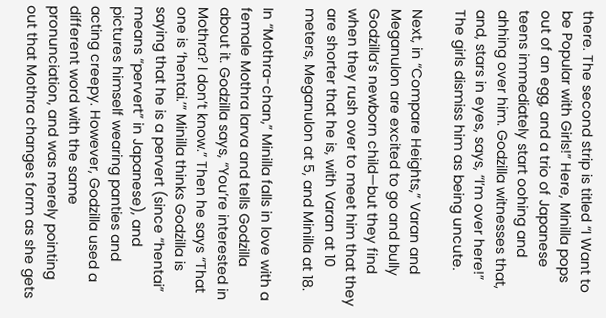there. The second strip is titled “I Want to be Popular with Girls!” Here, Minilla pops out of an egg, and a trio of Japanese teens immediately start oohing and ahhing over him. Godzilla witnesses that, and, stars in eyes, says, “I’m over here!” The girls dismiss him as being uncute.

Next, in “Compare Heights,” Varan and Meganulon are excited to go and bully Godzilla’s newborn child—but they find when they rush over to meet him that they are shorter that he is, with Varan at 10 meters, Meganulon at 5, and Minilla at 18.

In “Mothra-chan,” Minilla falls in love with a female Mothra larva and tells Godzilla about it. Godzilla says, “You’re interested in Mothra? I don’t know.” Then he says “That one is ‘hentai.’” Minilla thinks Godzilla is saying that he is a pervert (since “hentai” means “pervert” in Japanese), and pictures himself wearing panties and acting creepy. However, Godzilla used a different word with the same pronunciation, and was merely pointing out that Mothra changes form as she gets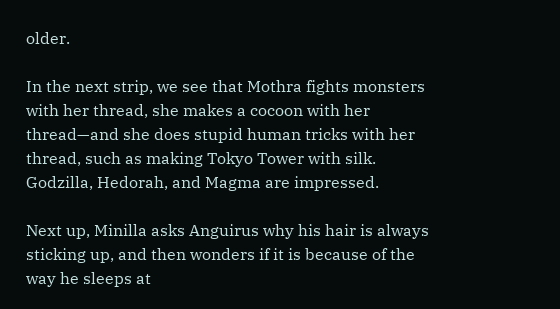older.

In the next strip, we see that Mothra fights monsters with her thread, she makes a cocoon with her thread—and she does stupid human tricks with her thread, such as making Tokyo Tower with silk. Godzilla, Hedorah, and Magma are impressed.

Next up, Minilla asks Anguirus why his hair is always sticking up, and then wonders if it is because of the way he sleeps at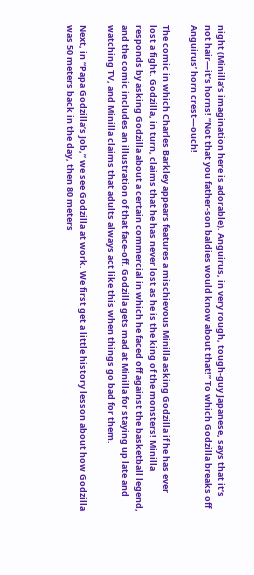night (Minilla’s imagination here is adorable). Anguirus, in very rough, tough-guy Japanese, says that it’s not hair—it’s horns! “Not that you father-son baldies would know about that!” To which Godzilla breaks off Anguirus’ horn crest—ouch!

The comic in which Charles Barkley appears features a mischievous Minilla asking Godzilla if he has ever lost a fight. Godzilla, in turn, claims that he has never lost as he is the king of the monsters! Minilla responds by asking Godzilla about a certain commercial in which he faced off against the basketball legend, and the comic includes an illustration of that face-off. Godzilla gets mad at Minilla for staying up late and watching TV, and Minilla claims that adults always act like this when things go bad for them.

Next, in “Papa Godzilla’s Job,” we see Godzilla at work. We first get a little history lesson about how Godzilla was 50 meters back in the day, then 80 meters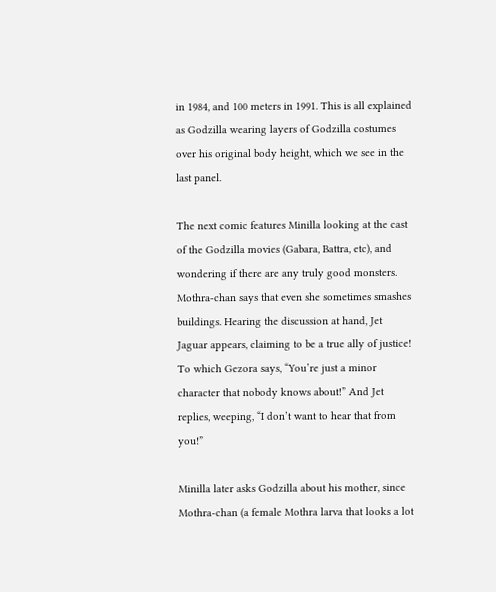in 1984, and 100 meters in 1991. This is all explained as Godzilla wearing layers of Godzilla costumes over his original body height, which we see in the last panel.

The next comic features Minilla looking at the cast of the Godzilla movies (Gabara, Battra, etc), and wondering if there are any truly good monsters. Mothra-chan says that even she sometimes smashes buildings. Hearing the discussion at hand, Jet Jaguar appears, claiming to be a true ally of justice! To which Gezora says, “You’re just a minor character that nobody knows about!” And Jet replies, weeping, “I don’t want to hear that from you!”

Minilla later asks Godzilla about his mother, since Mothra-chan (a female Mothra larva that looks a lot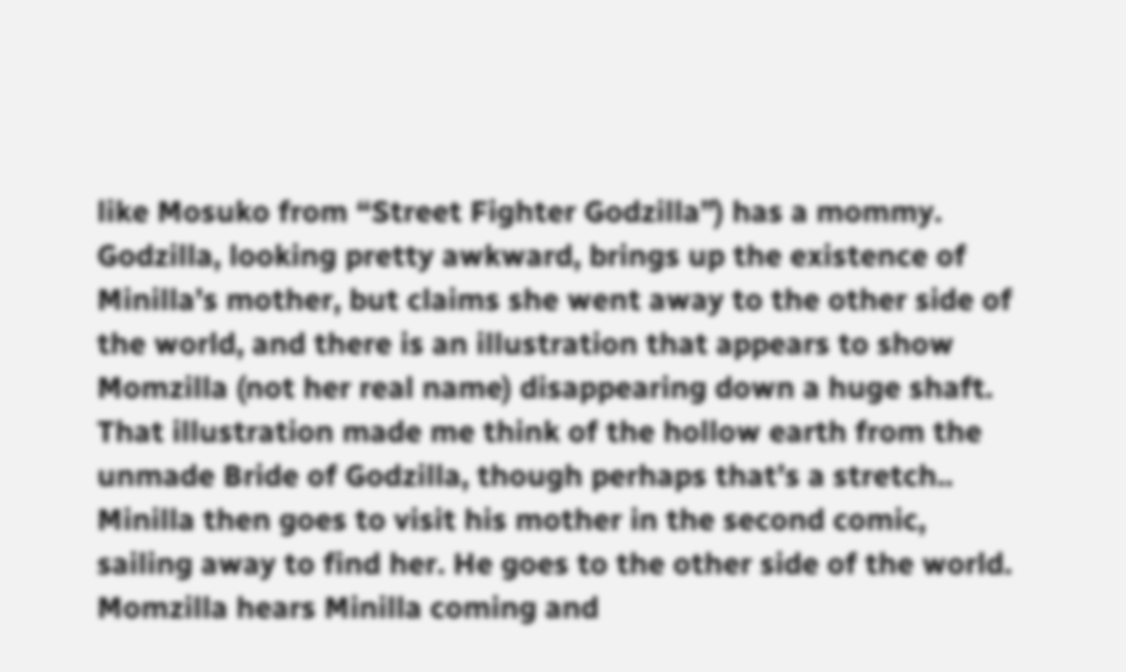like Mosuko from “Street Fighter Godzilla”) has a mommy. Godzilla, looking pretty awkward, brings up the existence of Minilla’s mother, but claims she went away to the other side of the world, and there is an illustration that appears to show Momzilla (not her real name) disappearing down a huge shaft. That illustration made me think of the hollow earth from the unmade Bride of Godzilla, though perhaps that’s a stretch.. Minilla then goes to visit his mother in the second comic, sailing away to find her. He goes to the other side of the world. Momzilla hears Minilla coming and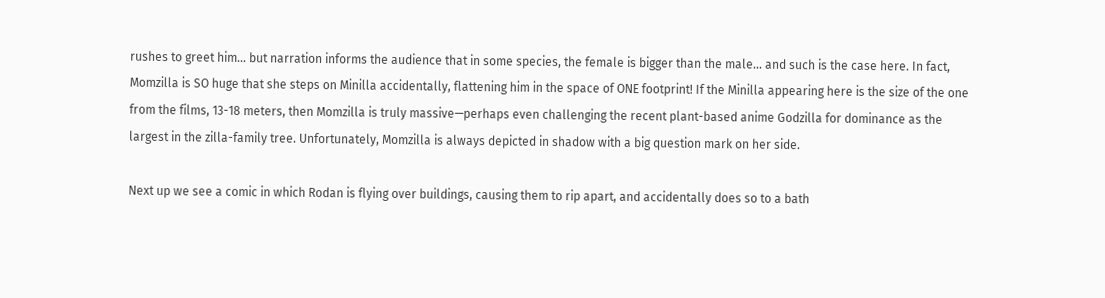rushes to greet him… but narration informs the audience that in some species, the female is bigger than the male… and such is the case here. In fact, Momzilla is SO huge that she steps on Minilla accidentally, flattening him in the space of ONE footprint! If the Minilla appearing here is the size of the one from the films, 13-18 meters, then Momzilla is truly massive—perhaps even challenging the recent plant-based anime Godzilla for dominance as the largest in the zilla-family tree. Unfortunately, Momzilla is always depicted in shadow with a big question mark on her side.

Next up we see a comic in which Rodan is flying over buildings, causing them to rip apart, and accidentally does so to a bath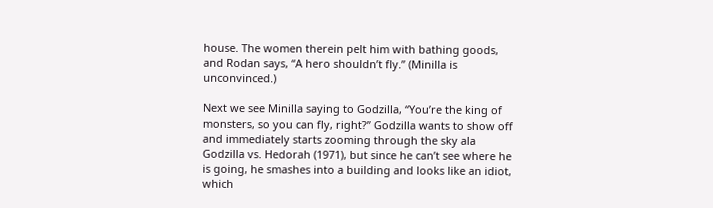house. The women therein pelt him with bathing goods, and Rodan says, “A hero shouldn’t fly.” (Minilla is unconvinced.)

Next we see Minilla saying to Godzilla, “You’re the king of monsters, so you can fly, right?” Godzilla wants to show off and immediately starts zooming through the sky ala Godzilla vs. Hedorah (1971), but since he can’t see where he is going, he smashes into a building and looks like an idiot, which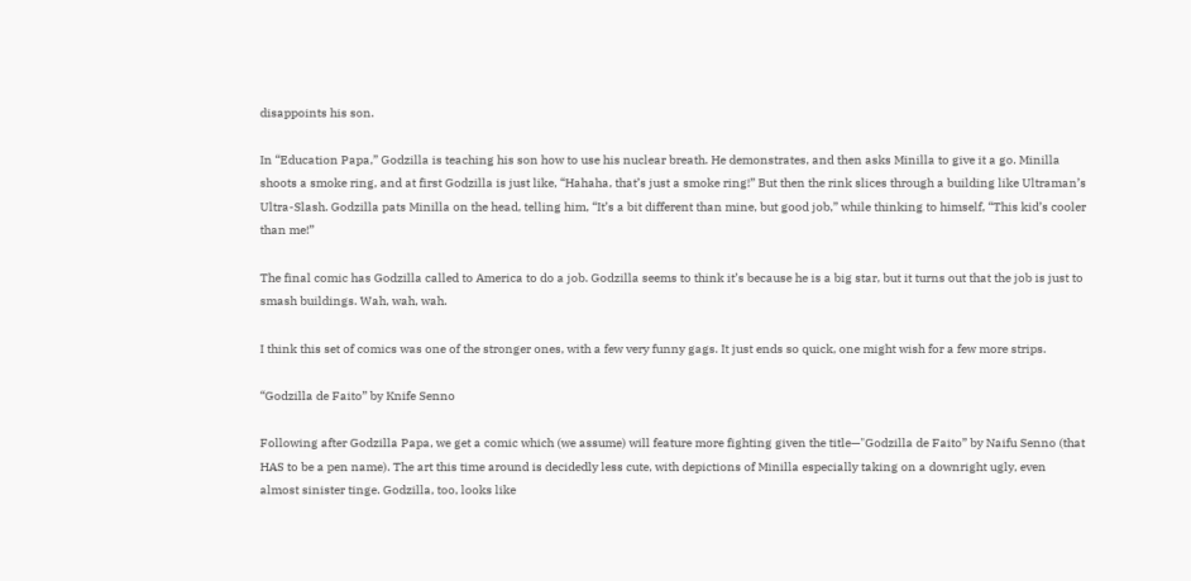disappoints his son.

In “Education Papa,” Godzilla is teaching his son how to use his nuclear breath. He demonstrates, and then asks Minilla to give it a go. Minilla shoots a smoke ring, and at first Godzilla is just like, “Hahaha, that’s just a smoke ring!” But then the rink slices through a building like Ultraman’s Ultra-Slash. Godzilla pats Minilla on the head, telling him, “It’s a bit different than mine, but good job,” while thinking to himself, “This kid’s cooler than me!”

The final comic has Godzilla called to America to do a job. Godzilla seems to think it’s because he is a big star, but it turns out that the job is just to smash buildings. Wah, wah, wah.

I think this set of comics was one of the stronger ones, with a few very funny gags. It just ends so quick, one might wish for a few more strips.

“Godzilla de Faito” by Knife Senno

Following after Godzilla Papa, we get a comic which (we assume) will feature more fighting given the title—"Godzilla de Faito” by Naifu Senno (that HAS to be a pen name). The art this time around is decidedly less cute, with depictions of Minilla especially taking on a downright ugly, even almost sinister tinge. Godzilla, too, looks like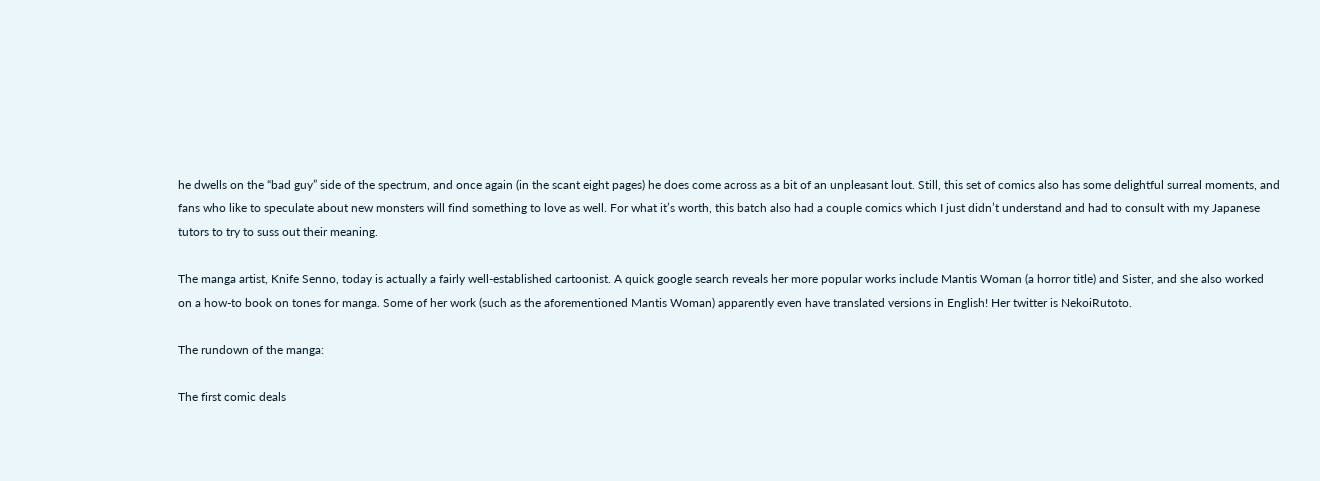he dwells on the “bad guy” side of the spectrum, and once again (in the scant eight pages) he does come across as a bit of an unpleasant lout. Still, this set of comics also has some delightful surreal moments, and fans who like to speculate about new monsters will find something to love as well. For what it’s worth, this batch also had a couple comics which I just didn’t understand and had to consult with my Japanese tutors to try to suss out their meaning.

The manga artist, Knife Senno, today is actually a fairly well-established cartoonist. A quick google search reveals her more popular works include Mantis Woman (a horror title) and Sister, and she also worked on a how-to book on tones for manga. Some of her work (such as the aforementioned Mantis Woman) apparently even have translated versions in English! Her twitter is NekoiRutoto.

The rundown of the manga:

The first comic deals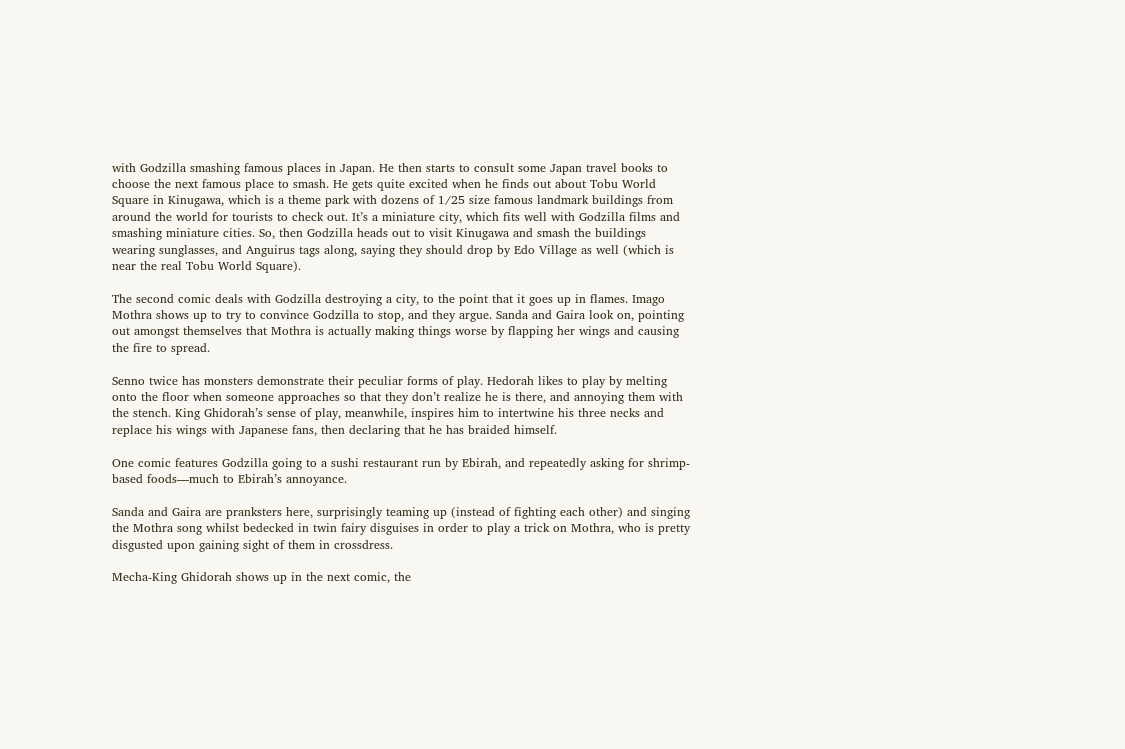with Godzilla smashing famous places in Japan. He then starts to consult some Japan travel books to choose the next famous place to smash. He gets quite excited when he finds out about Tobu World Square in Kinugawa, which is a theme park with dozens of 1/25 size famous landmark buildings from around the world for tourists to check out. It’s a miniature city, which fits well with Godzilla films and smashing miniature cities. So, then Godzilla heads out to visit Kinugawa and smash the buildings wearing sunglasses, and Anguirus tags along, saying they should drop by Edo Village as well (which is near the real Tobu World Square).

The second comic deals with Godzilla destroying a city, to the point that it goes up in flames. Imago Mothra shows up to try to convince Godzilla to stop, and they argue. Sanda and Gaira look on, pointing out amongst themselves that Mothra is actually making things worse by flapping her wings and causing the fire to spread.

Senno twice has monsters demonstrate their peculiar forms of play. Hedorah likes to play by melting onto the floor when someone approaches so that they don’t realize he is there, and annoying them with the stench. King Ghidorah’s sense of play, meanwhile, inspires him to intertwine his three necks and replace his wings with Japanese fans, then declaring that he has braided himself.

One comic features Godzilla going to a sushi restaurant run by Ebirah, and repeatedly asking for shrimp-based foods—much to Ebirah’s annoyance.

Sanda and Gaira are pranksters here, surprisingly teaming up (instead of fighting each other) and singing the Mothra song whilst bedecked in twin fairy disguises in order to play a trick on Mothra, who is pretty disgusted upon gaining sight of them in crossdress.

Mecha-King Ghidorah shows up in the next comic, the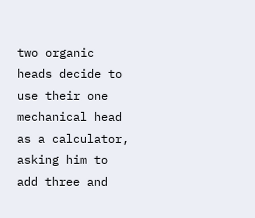two organic heads decide to use their one mechanical head as a calculator, asking him to add three and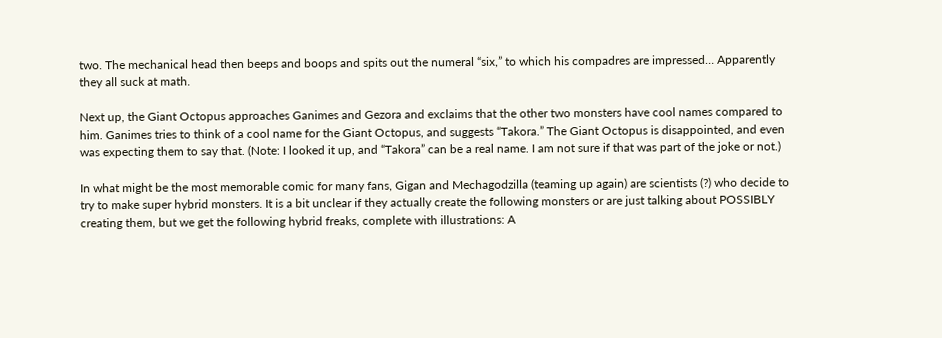two. The mechanical head then beeps and boops and spits out the numeral “six,” to which his compadres are impressed… Apparently they all suck at math.

Next up, the Giant Octopus approaches Ganimes and Gezora and exclaims that the other two monsters have cool names compared to him. Ganimes tries to think of a cool name for the Giant Octopus, and suggests “Takora.” The Giant Octopus is disappointed, and even was expecting them to say that. (Note: I looked it up, and “Takora” can be a real name. I am not sure if that was part of the joke or not.)

In what might be the most memorable comic for many fans, Gigan and Mechagodzilla (teaming up again) are scientists (?) who decide to try to make super hybrid monsters. It is a bit unclear if they actually create the following monsters or are just talking about POSSIBLY creating them, but we get the following hybrid freaks, complete with illustrations: A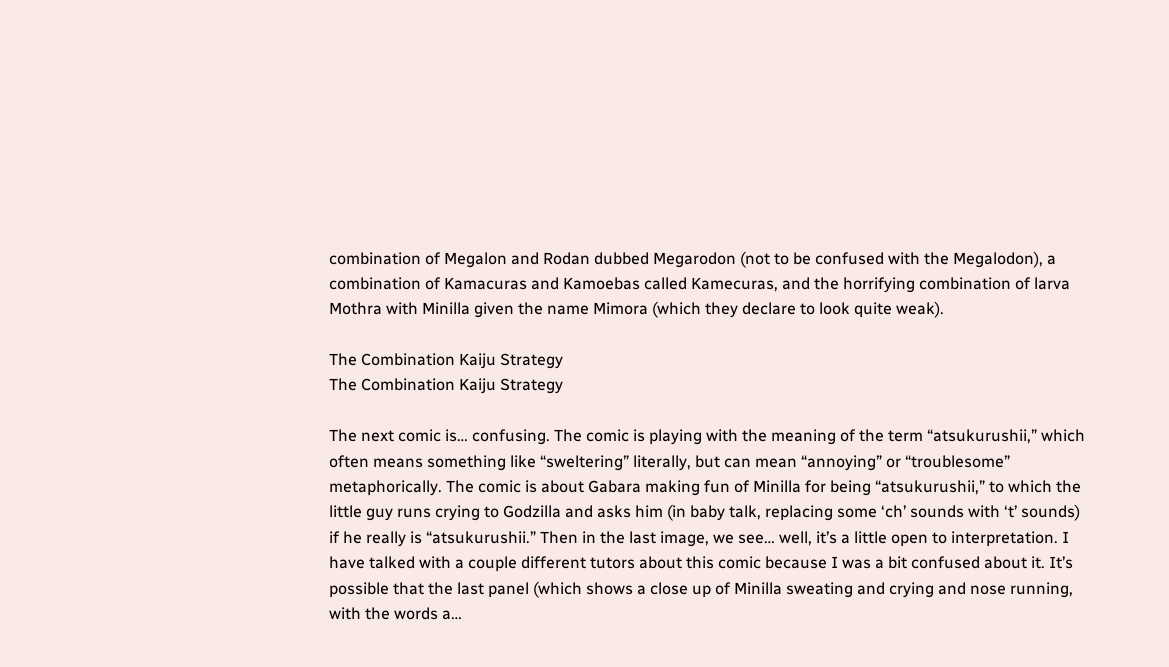combination of Megalon and Rodan dubbed Megarodon (not to be confused with the Megalodon), a combination of Kamacuras and Kamoebas called Kamecuras, and the horrifying combination of larva Mothra with Minilla given the name Mimora (which they declare to look quite weak).

The Combination Kaiju Strategy
The Combination Kaiju Strategy

The next comic is… confusing. The comic is playing with the meaning of the term “atsukurushii,” which often means something like “sweltering” literally, but can mean “annoying” or “troublesome” metaphorically. The comic is about Gabara making fun of Minilla for being “atsukurushii,” to which the little guy runs crying to Godzilla and asks him (in baby talk, replacing some ‘ch’ sounds with ‘t’ sounds) if he really is “atsukurushii.” Then in the last image, we see… well, it’s a little open to interpretation. I have talked with a couple different tutors about this comic because I was a bit confused about it. It’s possible that the last panel (which shows a close up of Minilla sweating and crying and nose running, with the words a…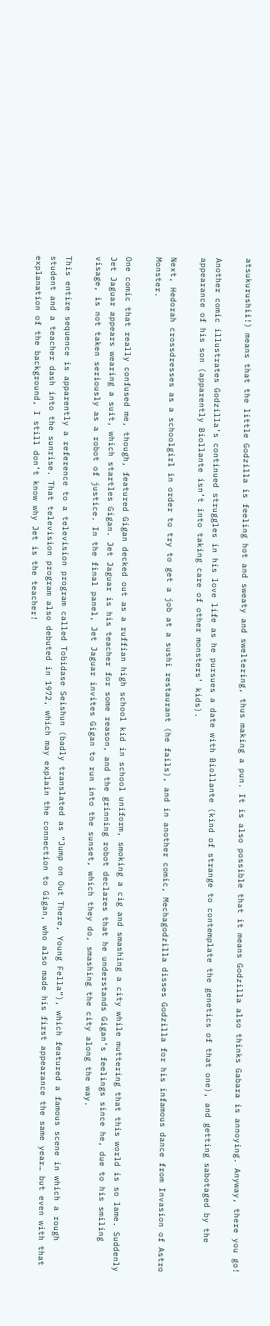atsukurushii!) means that the little Godzilla is feeling hot and sweaty and sweltering, thus making a pun. It is also possible that it means Godzilla also thinks Gabara is annoying. Anyway, there you go!

Another comic illustrates Godzilla’s continued struggles in his love life as he pursues a date with Biollante (kind of strange to contemplate the genetics of that one), and getting sabotaged by the appearance of his son (apparently Biollante isn’t into taking care of other monsters’ kids).

Next, Hedorah crossdresses as a schoolgirl in order to try to get a job at a sushi restaurant (he fails), and in another comic, Mechagodzilla disses Godzilla for his infamous dance from Invasion of Astro Monster.

One comic that really confused me, though, featured Gigan decked out as a ruffian high school kid in school uniform, smoking a cig and smashing a city while muttering that this world is so lame. Suddenly Jet Jaguar appears wearing a suit, which startles Gigan. Jet Jaguar is his teacher for some reason, and the grinning robot declares that he understands Gigan’s feelings since he, due to his smiling visage, is not taken seriously as a robot of justice. In the final panel, Jet Jaguar invites Gigan to run into the sunset, which they do, smashing the city along the way.

This entire sequence is apparently a reference to a television program called Tobidase Seishun (badly translated as “Jump on Out There, Young Fella”), which featured a famous scene in which a rough student and a teacher dash into the sunrise. That television program also debuted in 1972, which may explain the connection to Gigan, who also made his first appearance the same year… but even with that explanation of the background, I still don’t know why Jet is the teacher!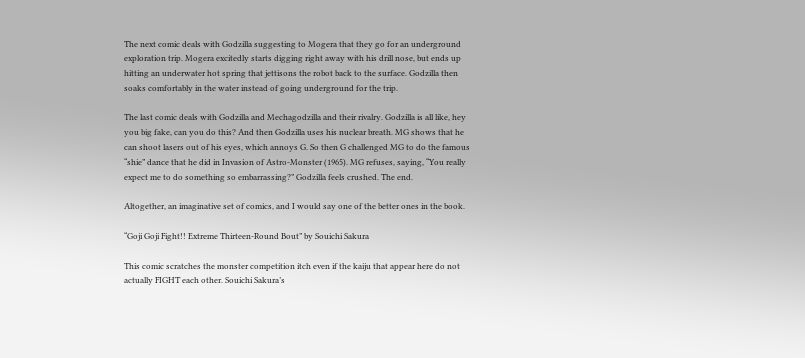The next comic deals with Godzilla suggesting to Mogera that they go for an underground exploration trip. Mogera excitedly starts digging right away with his drill nose, but ends up hitting an underwater hot spring that jettisons the robot back to the surface. Godzilla then soaks comfortably in the water instead of going underground for the trip.

The last comic deals with Godzilla and Mechagodzilla and their rivalry. Godzilla is all like, hey you big fake, can you do this? And then Godzilla uses his nuclear breath. MG shows that he can shoot lasers out of his eyes, which annoys G. So then G challenged MG to do the famous “shie” dance that he did in Invasion of Astro-Monster (1965). MG refuses, saying, “You really expect me to do something so embarrassing?” Godzilla feels crushed. The end.

Altogether, an imaginative set of comics, and I would say one of the better ones in the book.

“Goji Goji Fight!! Extreme Thirteen-Round Bout” by Souichi Sakura

This comic scratches the monster competition itch even if the kaiju that appear here do not actually FIGHT each other. Souichi Sakura’s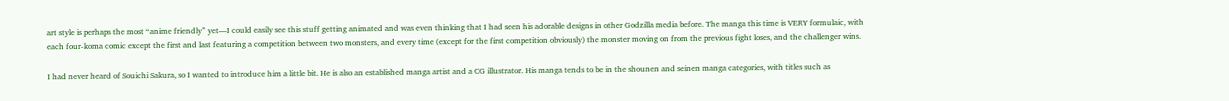art style is perhaps the most “anime friendly” yet—I could easily see this stuff getting animated and was even thinking that I had seen his adorable designs in other Godzilla media before. The manga this time is VERY formulaic, with each four-koma comic except the first and last featuring a competition between two monsters, and every time (except for the first competition obviously) the monster moving on from the previous fight loses, and the challenger wins.

I had never heard of Souichi Sakura, so I wanted to introduce him a little bit. He is also an established manga artist and a CG illustrator. His manga tends to be in the shounen and seinen manga categories, with titles such as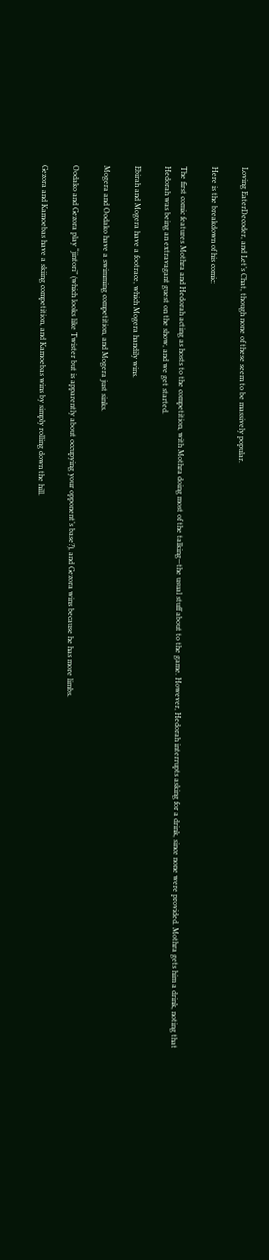Loving EaterDecoder, and Let’s Chat, though none of these seem to be massively popular.

Here is the breakdown of his comic:

The first comic features Mothra and Hedorah acting as hosts to the competition, with Mothra doing most of the talking—the usual stuff about to the game. However, Hedorah interrupts asking for a drink, since none were provided. Mothra gets him a drink, noting that Hedorah was being an extravagant guest on the show, and we get started.

Ebirah and Mogera have a footrace, which Mogera handily wins.

Mogera and Oodako have a swimming competition, and Mogera just sinks.

Oodako and Gezora play “jintori” (which looks like Twister but is apparently about occupying your opponent’s base?), and Gezora wins because he has more limbs.

Gezora and Kamoebas have a skiing competition, and Kamoebas wins by simply rolling down the hill.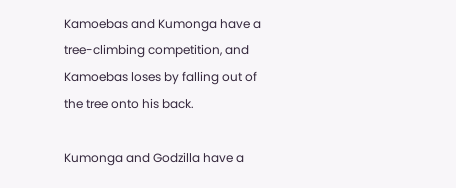Kamoebas and Kumonga have a tree-climbing competition, and Kamoebas loses by falling out of the tree onto his back.

Kumonga and Godzilla have a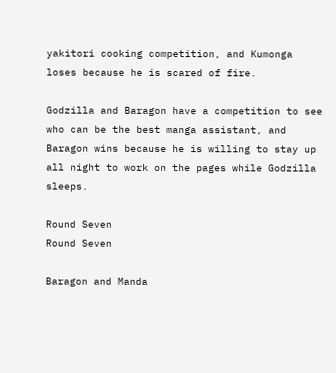yakitori cooking competition, and Kumonga loses because he is scared of fire.

Godzilla and Baragon have a competition to see who can be the best manga assistant, and Baragon wins because he is willing to stay up all night to work on the pages while Godzilla sleeps.

Round Seven
Round Seven

Baragon and Manda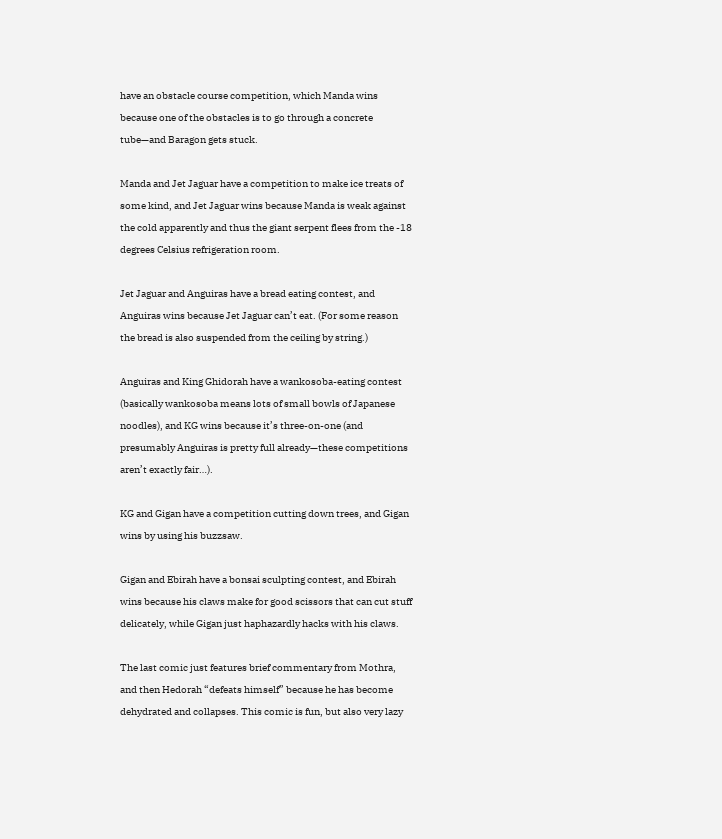have an obstacle course competition, which Manda wins because one of the obstacles is to go through a concrete tube—and Baragon gets stuck.

Manda and Jet Jaguar have a competition to make ice treats of some kind, and Jet Jaguar wins because Manda is weak against the cold apparently and thus the giant serpent flees from the -18 degrees Celsius refrigeration room.

Jet Jaguar and Anguiras have a bread eating contest, and Anguiras wins because Jet Jaguar can’t eat. (For some reason the bread is also suspended from the ceiling by string.)

Anguiras and King Ghidorah have a wankosoba-eating contest (basically wankosoba means lots of small bowls of Japanese noodles), and KG wins because it’s three-on-one (and presumably Anguiras is pretty full already—these competitions aren’t exactly fair…).

KG and Gigan have a competition cutting down trees, and Gigan wins by using his buzzsaw.

Gigan and Ebirah have a bonsai sculpting contest, and Ebirah wins because his claws make for good scissors that can cut stuff delicately, while Gigan just haphazardly hacks with his claws.

The last comic just features brief commentary from Mothra, and then Hedorah “defeats himself” because he has become dehydrated and collapses. This comic is fun, but also very lazy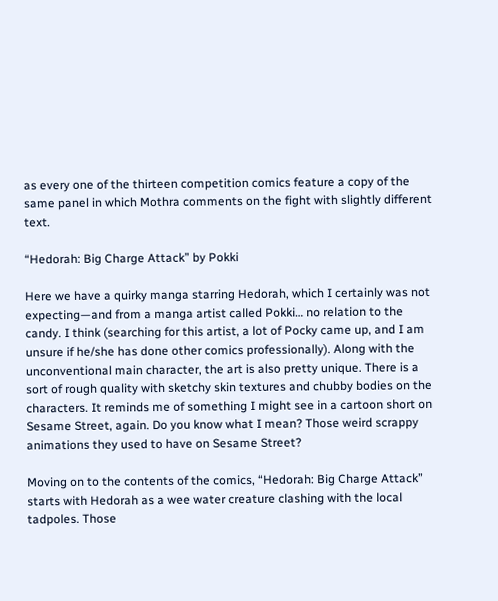as every one of the thirteen competition comics feature a copy of the same panel in which Mothra comments on the fight with slightly different text.

“Hedorah: Big Charge Attack” by Pokki

Here we have a quirky manga starring Hedorah, which I certainly was not expecting—and from a manga artist called Pokki… no relation to the candy. I think (searching for this artist, a lot of Pocky came up, and I am unsure if he/she has done other comics professionally). Along with the unconventional main character, the art is also pretty unique. There is a sort of rough quality with sketchy skin textures and chubby bodies on the characters. It reminds me of something I might see in a cartoon short on Sesame Street, again. Do you know what I mean? Those weird scrappy animations they used to have on Sesame Street?

Moving on to the contents of the comics, “Hedorah: Big Charge Attack” starts with Hedorah as a wee water creature clashing with the local tadpoles. Those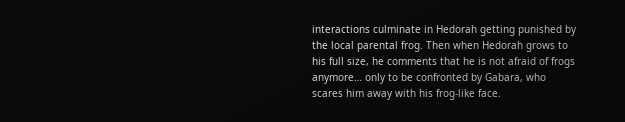interactions culminate in Hedorah getting punished by the local parental frog. Then when Hedorah grows to his full size, he comments that he is not afraid of frogs anymore… only to be confronted by Gabara, who scares him away with his frog-like face.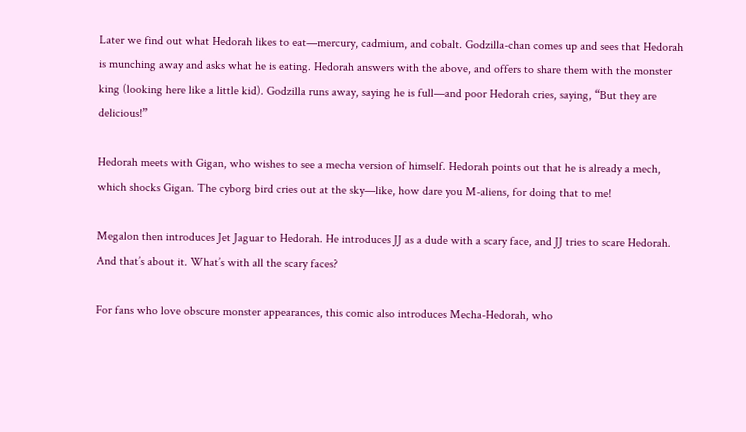Later we find out what Hedorah likes to eat—mercury, cadmium, and cobalt. Godzilla-chan comes up and sees that Hedorah is munching away and asks what he is eating. Hedorah answers with the above, and offers to share them with the monster king (looking here like a little kid). Godzilla runs away, saying he is full—and poor Hedorah cries, saying, “But they are delicious!”

Hedorah meets with Gigan, who wishes to see a mecha version of himself. Hedorah points out that he is already a mech, which shocks Gigan. The cyborg bird cries out at the sky—like, how dare you M-aliens, for doing that to me!

Megalon then introduces Jet Jaguar to Hedorah. He introduces JJ as a dude with a scary face, and JJ tries to scare Hedorah. And that’s about it. What’s with all the scary faces?

For fans who love obscure monster appearances, this comic also introduces Mecha-Hedorah, who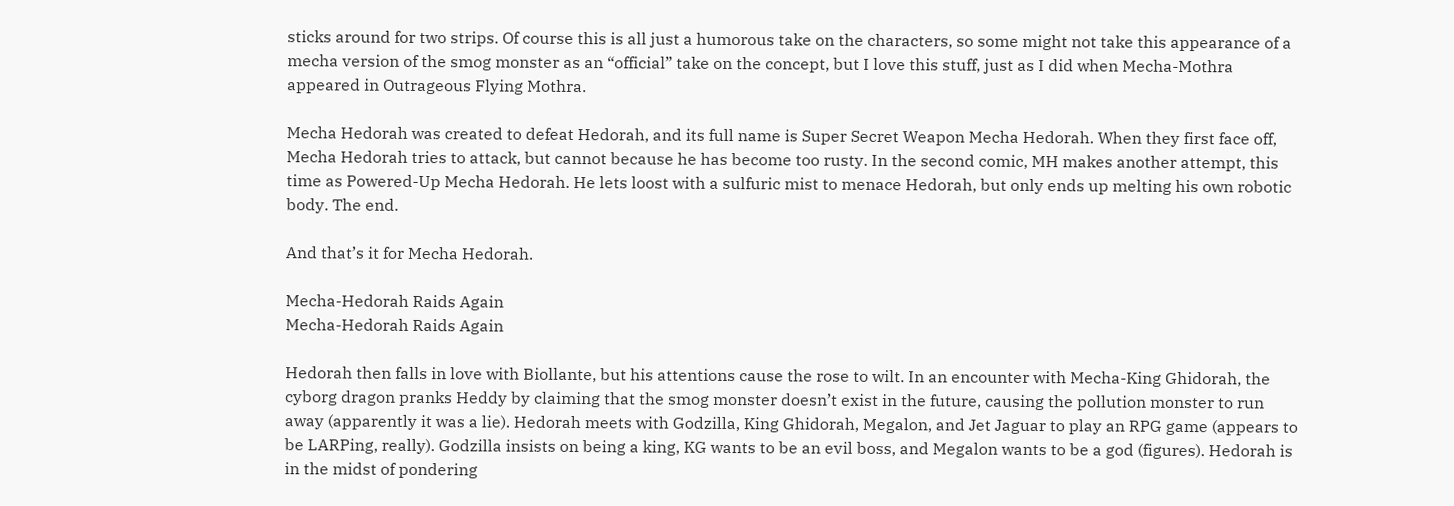sticks around for two strips. Of course this is all just a humorous take on the characters, so some might not take this appearance of a mecha version of the smog monster as an “official” take on the concept, but I love this stuff, just as I did when Mecha-Mothra appeared in Outrageous Flying Mothra.

Mecha Hedorah was created to defeat Hedorah, and its full name is Super Secret Weapon Mecha Hedorah. When they first face off, Mecha Hedorah tries to attack, but cannot because he has become too rusty. In the second comic, MH makes another attempt, this time as Powered-Up Mecha Hedorah. He lets loost with a sulfuric mist to menace Hedorah, but only ends up melting his own robotic body. The end.

And that’s it for Mecha Hedorah.

Mecha-Hedorah Raids Again
Mecha-Hedorah Raids Again

Hedorah then falls in love with Biollante, but his attentions cause the rose to wilt. In an encounter with Mecha-King Ghidorah, the cyborg dragon pranks Heddy by claiming that the smog monster doesn’t exist in the future, causing the pollution monster to run away (apparently it was a lie). Hedorah meets with Godzilla, King Ghidorah, Megalon, and Jet Jaguar to play an RPG game (appears to be LARPing, really). Godzilla insists on being a king, KG wants to be an evil boss, and Megalon wants to be a god (figures). Hedorah is in the midst of pondering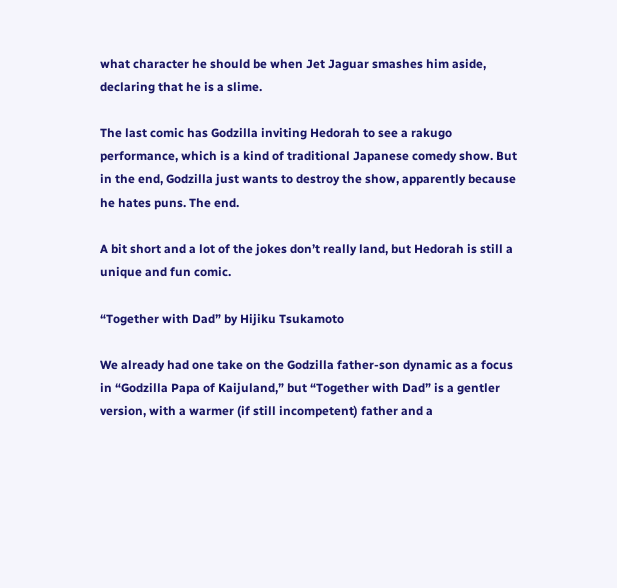what character he should be when Jet Jaguar smashes him aside, declaring that he is a slime.

The last comic has Godzilla inviting Hedorah to see a rakugo performance, which is a kind of traditional Japanese comedy show. But in the end, Godzilla just wants to destroy the show, apparently because he hates puns. The end.

A bit short and a lot of the jokes don’t really land, but Hedorah is still a unique and fun comic.

“Together with Dad” by Hijiku Tsukamoto

We already had one take on the Godzilla father-son dynamic as a focus in “Godzilla Papa of Kaijuland,” but “Together with Dad” is a gentler version, with a warmer (if still incompetent) father and a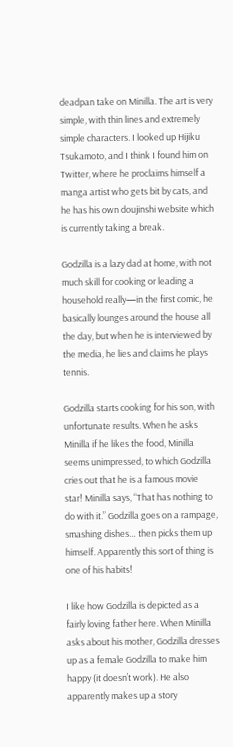deadpan take on Minilla. The art is very simple, with thin lines and extremely simple characters. I looked up Hijiku Tsukamoto, and I think I found him on Twitter, where he proclaims himself a manga artist who gets bit by cats, and he has his own doujinshi website which is currently taking a break.

Godzilla is a lazy dad at home, with not much skill for cooking or leading a household really—in the first comic, he basically lounges around the house all the day, but when he is interviewed by the media, he lies and claims he plays tennis.

Godzilla starts cooking for his son, with unfortunate results. When he asks Minilla if he likes the food, Minilla seems unimpressed, to which Godzilla cries out that he is a famous movie star! Minilla says, “That has nothing to do with it.” Godzilla goes on a rampage, smashing dishes… then picks them up himself. Apparently this sort of thing is one of his habits!

I like how Godzilla is depicted as a fairly loving father here. When Minilla asks about his mother, Godzilla dresses up as a female Godzilla to make him happy (it doesn’t work). He also apparently makes up a story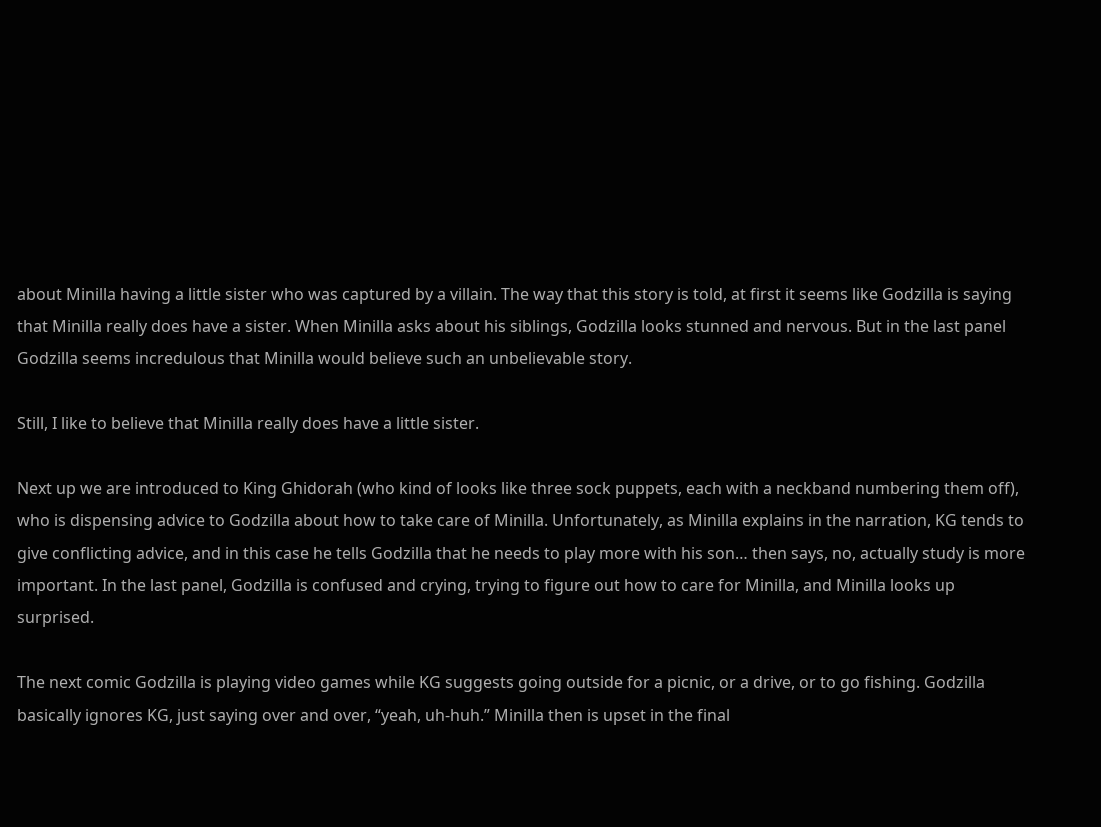about Minilla having a little sister who was captured by a villain. The way that this story is told, at first it seems like Godzilla is saying that Minilla really does have a sister. When Minilla asks about his siblings, Godzilla looks stunned and nervous. But in the last panel Godzilla seems incredulous that Minilla would believe such an unbelievable story.

Still, I like to believe that Minilla really does have a little sister.

Next up we are introduced to King Ghidorah (who kind of looks like three sock puppets, each with a neckband numbering them off), who is dispensing advice to Godzilla about how to take care of Minilla. Unfortunately, as Minilla explains in the narration, KG tends to give conflicting advice, and in this case he tells Godzilla that he needs to play more with his son… then says, no, actually study is more important. In the last panel, Godzilla is confused and crying, trying to figure out how to care for Minilla, and Minilla looks up surprised.

The next comic Godzilla is playing video games while KG suggests going outside for a picnic, or a drive, or to go fishing. Godzilla basically ignores KG, just saying over and over, “yeah, uh-huh.” Minilla then is upset in the final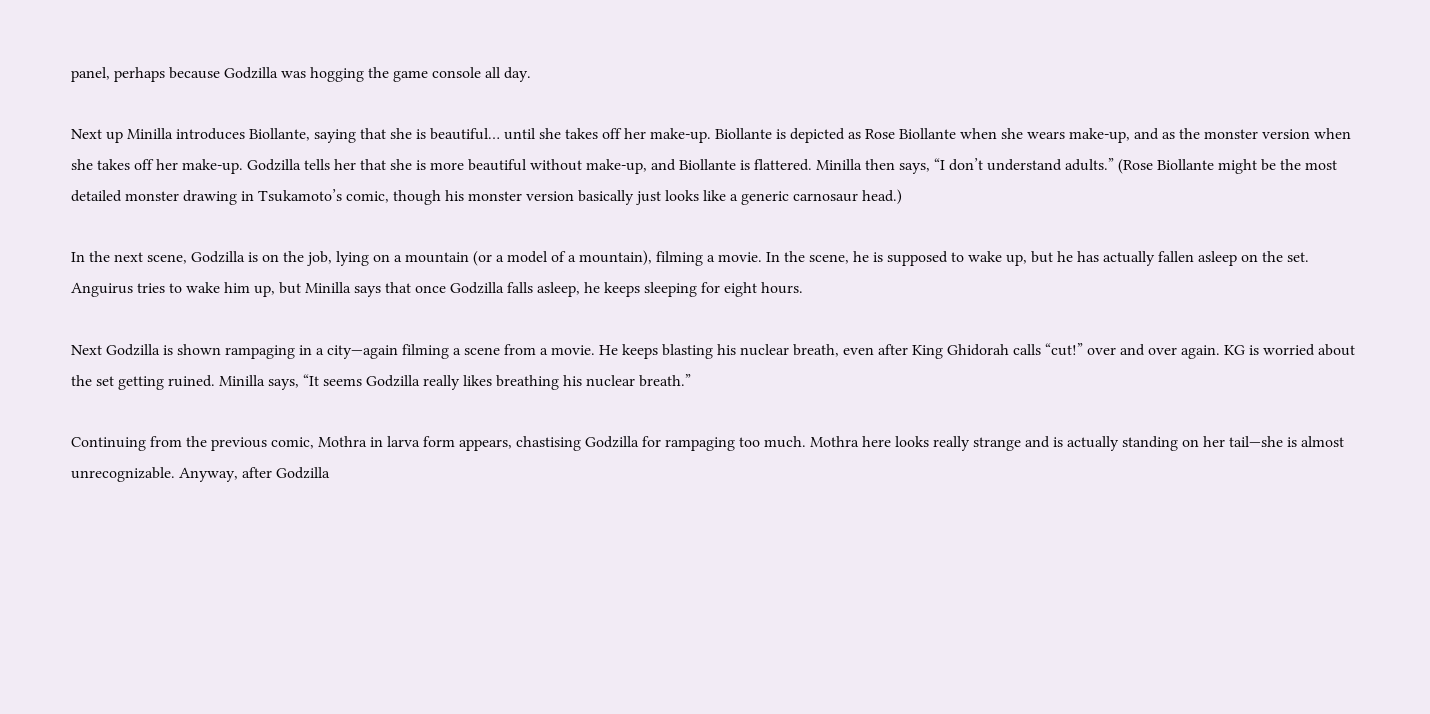panel, perhaps because Godzilla was hogging the game console all day.

Next up Minilla introduces Biollante, saying that she is beautiful… until she takes off her make-up. Biollante is depicted as Rose Biollante when she wears make-up, and as the monster version when she takes off her make-up. Godzilla tells her that she is more beautiful without make-up, and Biollante is flattered. Minilla then says, “I don’t understand adults.” (Rose Biollante might be the most detailed monster drawing in Tsukamoto’s comic, though his monster version basically just looks like a generic carnosaur head.)

In the next scene, Godzilla is on the job, lying on a mountain (or a model of a mountain), filming a movie. In the scene, he is supposed to wake up, but he has actually fallen asleep on the set. Anguirus tries to wake him up, but Minilla says that once Godzilla falls asleep, he keeps sleeping for eight hours.

Next Godzilla is shown rampaging in a city—again filming a scene from a movie. He keeps blasting his nuclear breath, even after King Ghidorah calls “cut!” over and over again. KG is worried about the set getting ruined. Minilla says, “It seems Godzilla really likes breathing his nuclear breath.”

Continuing from the previous comic, Mothra in larva form appears, chastising Godzilla for rampaging too much. Mothra here looks really strange and is actually standing on her tail—she is almost unrecognizable. Anyway, after Godzilla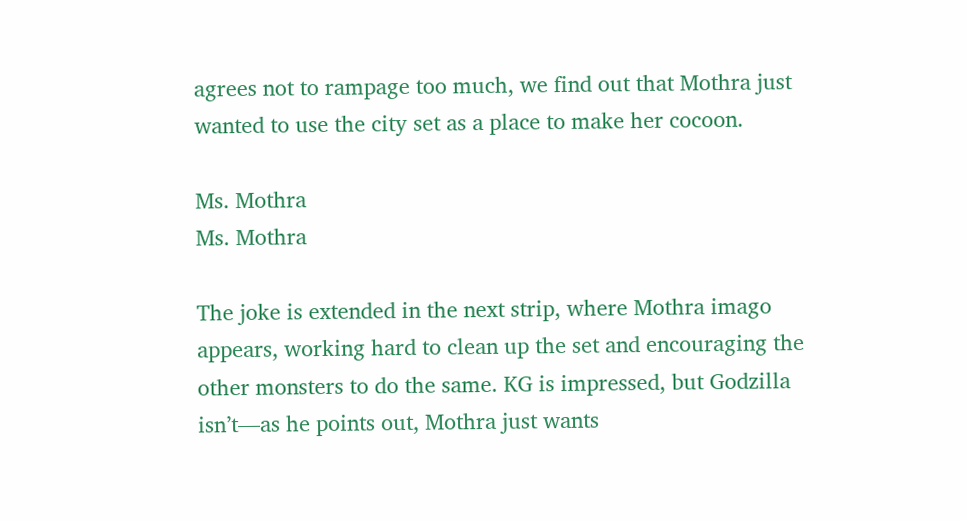agrees not to rampage too much, we find out that Mothra just wanted to use the city set as a place to make her cocoon.

Ms. Mothra
Ms. Mothra

The joke is extended in the next strip, where Mothra imago appears, working hard to clean up the set and encouraging the other monsters to do the same. KG is impressed, but Godzilla isn’t—as he points out, Mothra just wants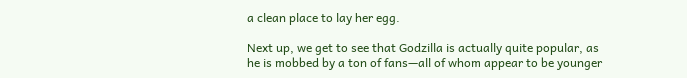a clean place to lay her egg.

Next up, we get to see that Godzilla is actually quite popular, as he is mobbed by a ton of fans—all of whom appear to be younger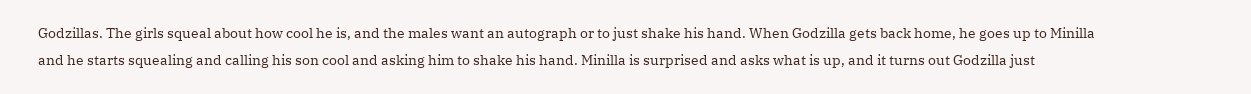Godzillas. The girls squeal about how cool he is, and the males want an autograph or to just shake his hand. When Godzilla gets back home, he goes up to Minilla and he starts squealing and calling his son cool and asking him to shake his hand. Minilla is surprised and asks what is up, and it turns out Godzilla just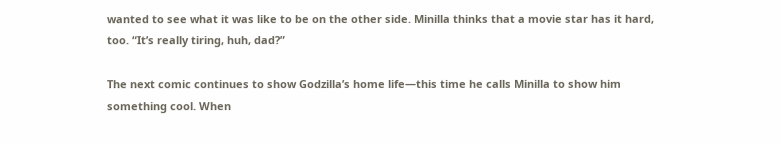wanted to see what it was like to be on the other side. Minilla thinks that a movie star has it hard, too. “It’s really tiring, huh, dad?”

The next comic continues to show Godzilla’s home life—this time he calls Minilla to show him something cool. When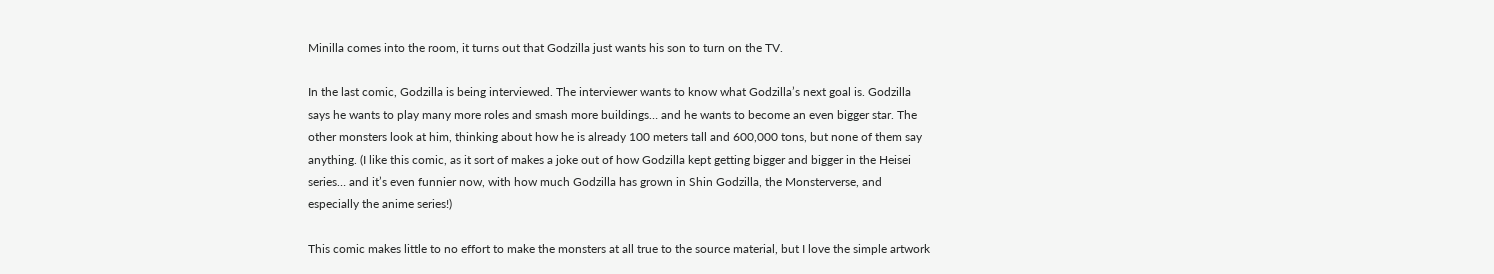Minilla comes into the room, it turns out that Godzilla just wants his son to turn on the TV.

In the last comic, Godzilla is being interviewed. The interviewer wants to know what Godzilla’s next goal is. Godzilla says he wants to play many more roles and smash more buildings… and he wants to become an even bigger star. The other monsters look at him, thinking about how he is already 100 meters tall and 600,000 tons, but none of them say anything. (I like this comic, as it sort of makes a joke out of how Godzilla kept getting bigger and bigger in the Heisei series… and it’s even funnier now, with how much Godzilla has grown in Shin Godzilla, the Monsterverse, and especially the anime series!)

This comic makes little to no effort to make the monsters at all true to the source material, but I love the simple artwork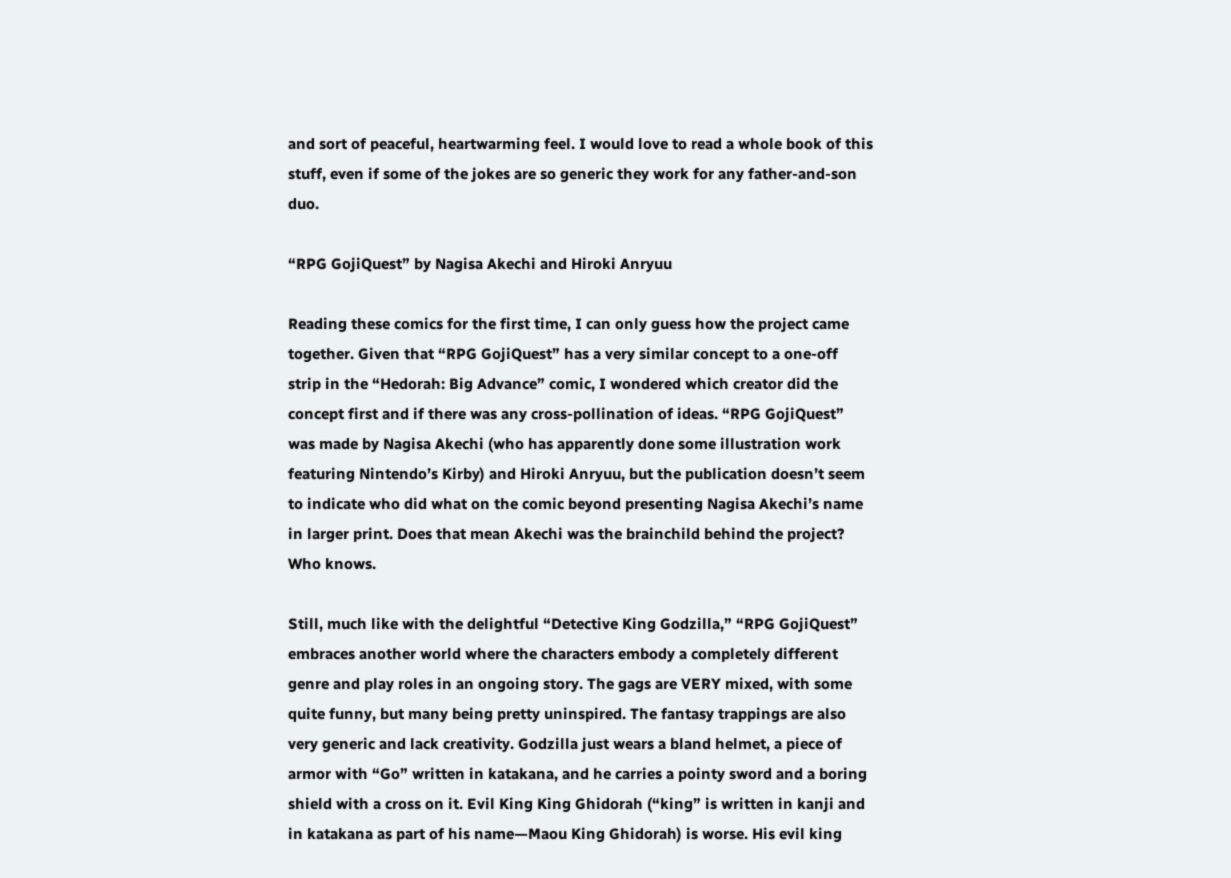and sort of peaceful, heartwarming feel. I would love to read a whole book of this stuff, even if some of the jokes are so generic they work for any father-and-son duo.

“RPG GojiQuest” by Nagisa Akechi and Hiroki Anryuu

Reading these comics for the first time, I can only guess how the project came together. Given that “RPG GojiQuest” has a very similar concept to a one-off strip in the “Hedorah: Big Advance” comic, I wondered which creator did the concept first and if there was any cross-pollination of ideas. “RPG GojiQuest” was made by Nagisa Akechi (who has apparently done some illustration work featuring Nintendo’s Kirby) and Hiroki Anryuu, but the publication doesn’t seem to indicate who did what on the comic beyond presenting Nagisa Akechi’s name in larger print. Does that mean Akechi was the brainchild behind the project? Who knows.

Still, much like with the delightful “Detective King Godzilla,” “RPG GojiQuest” embraces another world where the characters embody a completely different genre and play roles in an ongoing story. The gags are VERY mixed, with some quite funny, but many being pretty uninspired. The fantasy trappings are also very generic and lack creativity. Godzilla just wears a bland helmet, a piece of armor with “Go” written in katakana, and he carries a pointy sword and a boring shield with a cross on it. Evil King King Ghidorah (“king” is written in kanji and in katakana as part of his name—Maou King Ghidorah) is worse. His evil king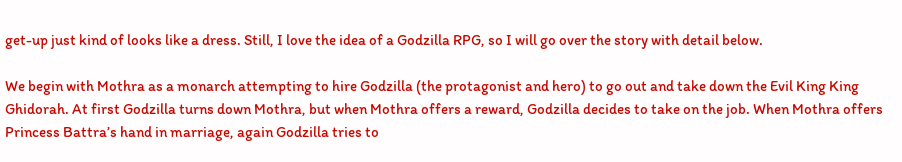get-up just kind of looks like a dress. Still, I love the idea of a Godzilla RPG, so I will go over the story with detail below.

We begin with Mothra as a monarch attempting to hire Godzilla (the protagonist and hero) to go out and take down the Evil King King Ghidorah. At first Godzilla turns down Mothra, but when Mothra offers a reward, Godzilla decides to take on the job. When Mothra offers Princess Battra’s hand in marriage, again Godzilla tries to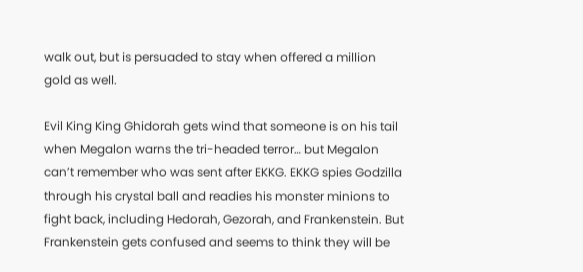walk out, but is persuaded to stay when offered a million gold as well.

Evil King King Ghidorah gets wind that someone is on his tail when Megalon warns the tri-headed terror… but Megalon can’t remember who was sent after EKKG. EKKG spies Godzilla through his crystal ball and readies his monster minions to fight back, including Hedorah, Gezorah, and Frankenstein. But Frankenstein gets confused and seems to think they will be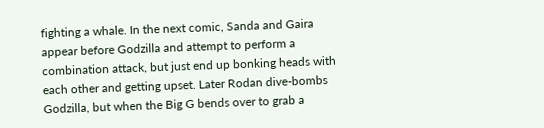fighting a whale. In the next comic, Sanda and Gaira appear before Godzilla and attempt to perform a combination attack, but just end up bonking heads with each other and getting upset. Later Rodan dive-bombs Godzilla, but when the Big G bends over to grab a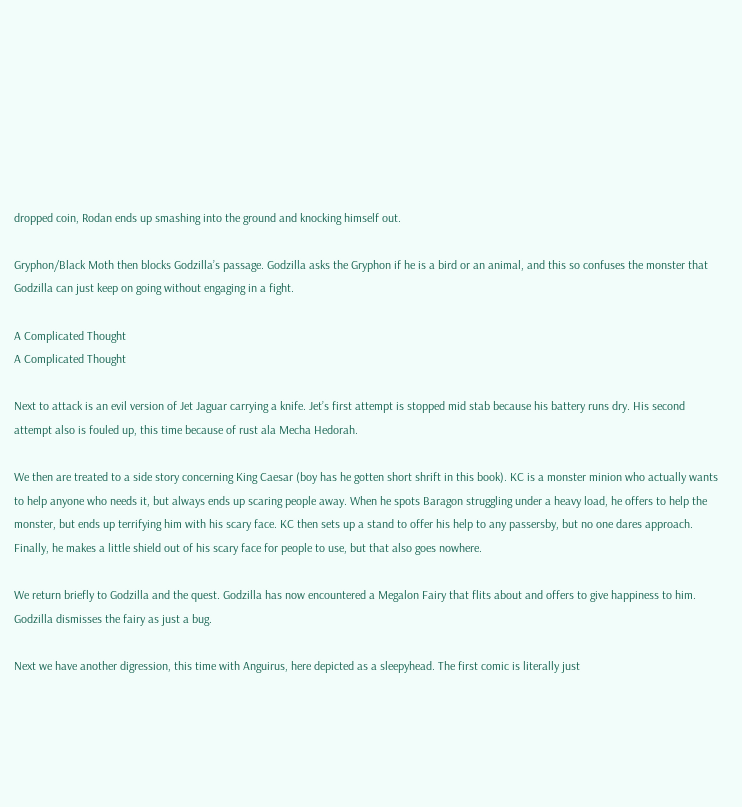dropped coin, Rodan ends up smashing into the ground and knocking himself out.

Gryphon/Black Moth then blocks Godzilla’s passage. Godzilla asks the Gryphon if he is a bird or an animal, and this so confuses the monster that Godzilla can just keep on going without engaging in a fight.

A Complicated Thought
A Complicated Thought

Next to attack is an evil version of Jet Jaguar carrying a knife. Jet’s first attempt is stopped mid stab because his battery runs dry. His second attempt also is fouled up, this time because of rust ala Mecha Hedorah.

We then are treated to a side story concerning King Caesar (boy has he gotten short shrift in this book). KC is a monster minion who actually wants to help anyone who needs it, but always ends up scaring people away. When he spots Baragon struggling under a heavy load, he offers to help the monster, but ends up terrifying him with his scary face. KC then sets up a stand to offer his help to any passersby, but no one dares approach. Finally, he makes a little shield out of his scary face for people to use, but that also goes nowhere.

We return briefly to Godzilla and the quest. Godzilla has now encountered a Megalon Fairy that flits about and offers to give happiness to him. Godzilla dismisses the fairy as just a bug.

Next we have another digression, this time with Anguirus, here depicted as a sleepyhead. The first comic is literally just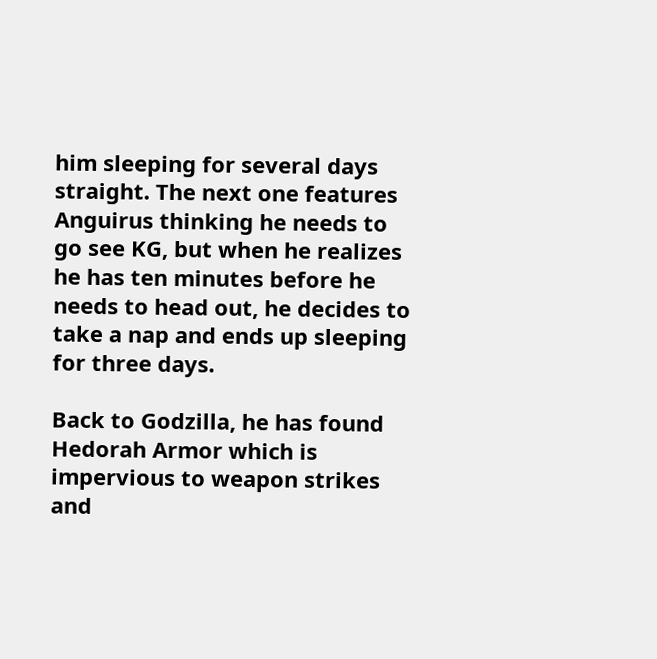him sleeping for several days straight. The next one features Anguirus thinking he needs to go see KG, but when he realizes he has ten minutes before he needs to head out, he decides to take a nap and ends up sleeping for three days.

Back to Godzilla, he has found Hedorah Armor which is impervious to weapon strikes and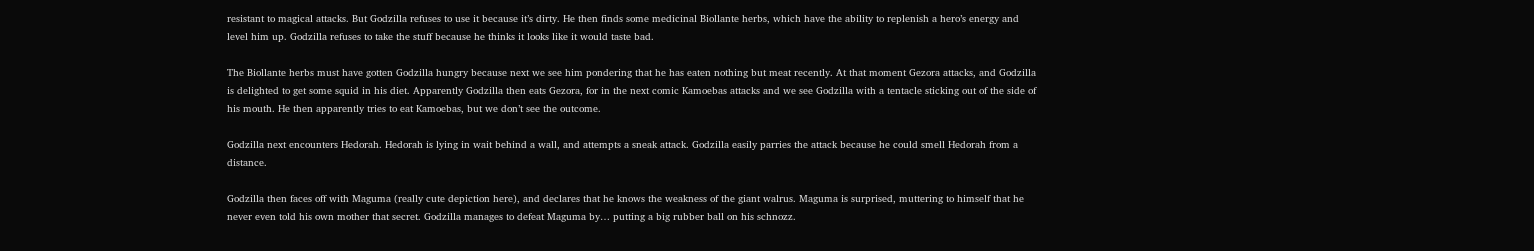resistant to magical attacks. But Godzilla refuses to use it because it’s dirty. He then finds some medicinal Biollante herbs, which have the ability to replenish a hero’s energy and level him up. Godzilla refuses to take the stuff because he thinks it looks like it would taste bad.

The Biollante herbs must have gotten Godzilla hungry because next we see him pondering that he has eaten nothing but meat recently. At that moment Gezora attacks, and Godzilla is delighted to get some squid in his diet. Apparently Godzilla then eats Gezora, for in the next comic Kamoebas attacks and we see Godzilla with a tentacle sticking out of the side of his mouth. He then apparently tries to eat Kamoebas, but we don’t see the outcome.

Godzilla next encounters Hedorah. Hedorah is lying in wait behind a wall, and attempts a sneak attack. Godzilla easily parries the attack because he could smell Hedorah from a distance.

Godzilla then faces off with Maguma (really cute depiction here), and declares that he knows the weakness of the giant walrus. Maguma is surprised, muttering to himself that he never even told his own mother that secret. Godzilla manages to defeat Maguma by… putting a big rubber ball on his schnozz.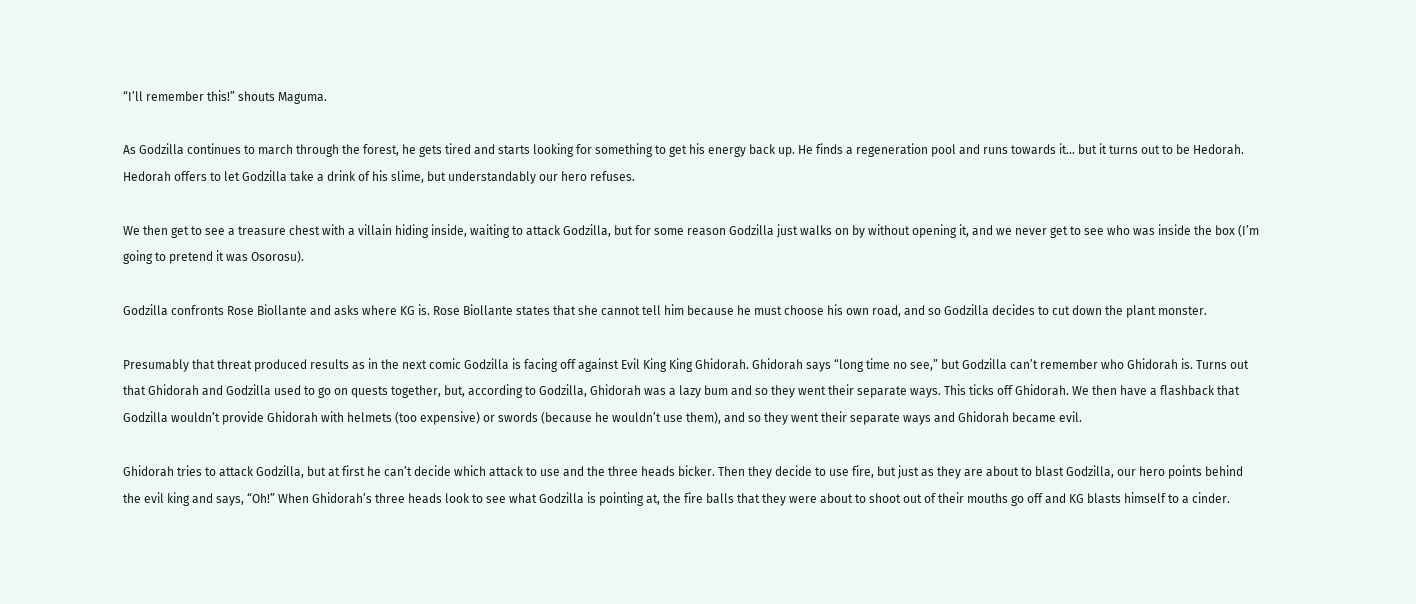“I’ll remember this!” shouts Maguma.

As Godzilla continues to march through the forest, he gets tired and starts looking for something to get his energy back up. He finds a regeneration pool and runs towards it… but it turns out to be Hedorah. Hedorah offers to let Godzilla take a drink of his slime, but understandably our hero refuses.

We then get to see a treasure chest with a villain hiding inside, waiting to attack Godzilla, but for some reason Godzilla just walks on by without opening it, and we never get to see who was inside the box (I’m going to pretend it was Osorosu).

Godzilla confronts Rose Biollante and asks where KG is. Rose Biollante states that she cannot tell him because he must choose his own road, and so Godzilla decides to cut down the plant monster.

Presumably that threat produced results as in the next comic Godzilla is facing off against Evil King King Ghidorah. Ghidorah says “long time no see,” but Godzilla can’t remember who Ghidorah is. Turns out that Ghidorah and Godzilla used to go on quests together, but, according to Godzilla, Ghidorah was a lazy bum and so they went their separate ways. This ticks off Ghidorah. We then have a flashback that Godzilla wouldn’t provide Ghidorah with helmets (too expensive) or swords (because he wouldn’t use them), and so they went their separate ways and Ghidorah became evil.

Ghidorah tries to attack Godzilla, but at first he can’t decide which attack to use and the three heads bicker. Then they decide to use fire, but just as they are about to blast Godzilla, our hero points behind the evil king and says, “Oh!” When Ghidorah’s three heads look to see what Godzilla is pointing at, the fire balls that they were about to shoot out of their mouths go off and KG blasts himself to a cinder.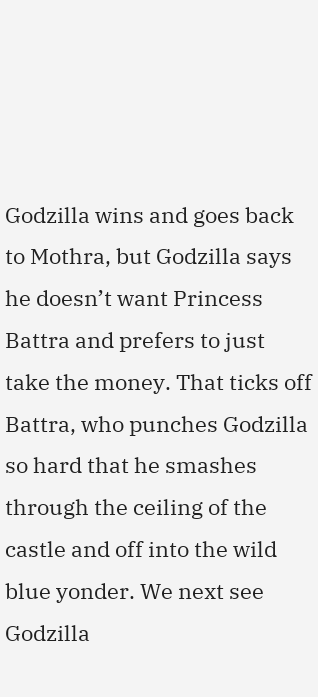Godzilla wins and goes back to Mothra, but Godzilla says he doesn’t want Princess Battra and prefers to just take the money. That ticks off Battra, who punches Godzilla so hard that he smashes through the ceiling of the castle and off into the wild blue yonder. We next see Godzilla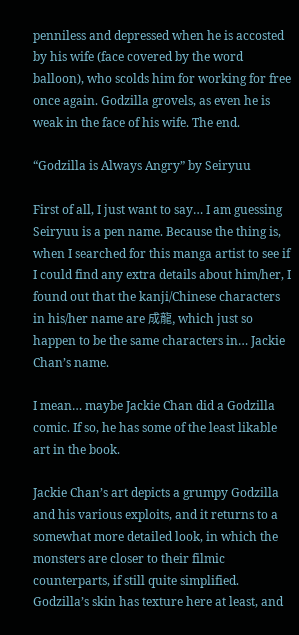penniless and depressed when he is accosted by his wife (face covered by the word balloon), who scolds him for working for free once again. Godzilla grovels, as even he is weak in the face of his wife. The end.

“Godzilla is Always Angry” by Seiryuu

First of all, I just want to say… I am guessing Seiryuu is a pen name. Because the thing is, when I searched for this manga artist to see if I could find any extra details about him/her, I found out that the kanji/Chinese characters in his/her name are 成龍, which just so happen to be the same characters in… Jackie Chan’s name.

I mean… maybe Jackie Chan did a Godzilla comic. If so, he has some of the least likable art in the book.

Jackie Chan’s art depicts a grumpy Godzilla and his various exploits, and it returns to a somewhat more detailed look, in which the monsters are closer to their filmic counterparts, if still quite simplified. Godzilla’s skin has texture here at least, and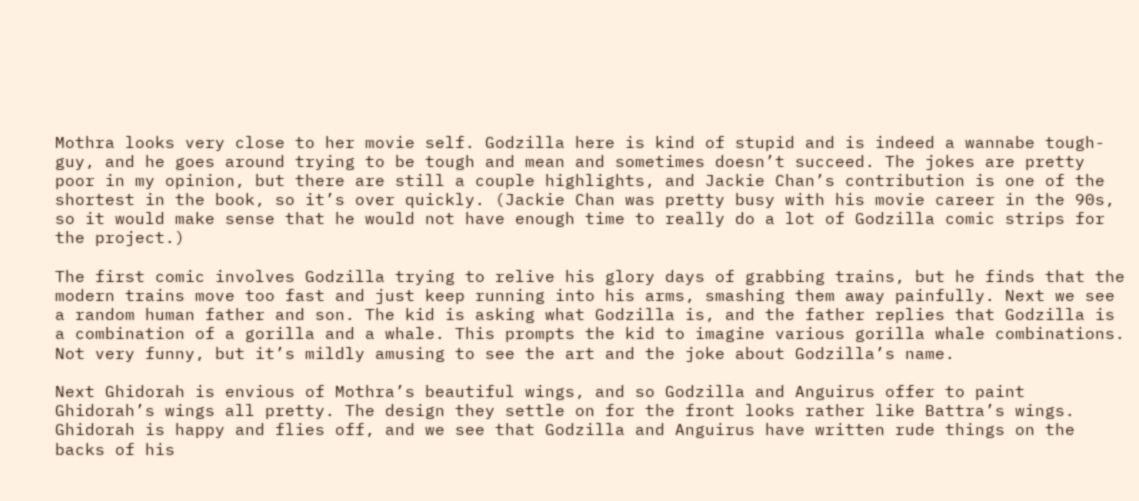Mothra looks very close to her movie self. Godzilla here is kind of stupid and is indeed a wannabe tough-guy, and he goes around trying to be tough and mean and sometimes doesn’t succeed. The jokes are pretty poor in my opinion, but there are still a couple highlights, and Jackie Chan’s contribution is one of the shortest in the book, so it’s over quickly. (Jackie Chan was pretty busy with his movie career in the 90s, so it would make sense that he would not have enough time to really do a lot of Godzilla comic strips for the project.)

The first comic involves Godzilla trying to relive his glory days of grabbing trains, but he finds that the modern trains move too fast and just keep running into his arms, smashing them away painfully. Next we see a random human father and son. The kid is asking what Godzilla is, and the father replies that Godzilla is a combination of a gorilla and a whale. This prompts the kid to imagine various gorilla whale combinations. Not very funny, but it’s mildly amusing to see the art and the joke about Godzilla’s name.

Next Ghidorah is envious of Mothra’s beautiful wings, and so Godzilla and Anguirus offer to paint Ghidorah’s wings all pretty. The design they settle on for the front looks rather like Battra’s wings. Ghidorah is happy and flies off, and we see that Godzilla and Anguirus have written rude things on the backs of his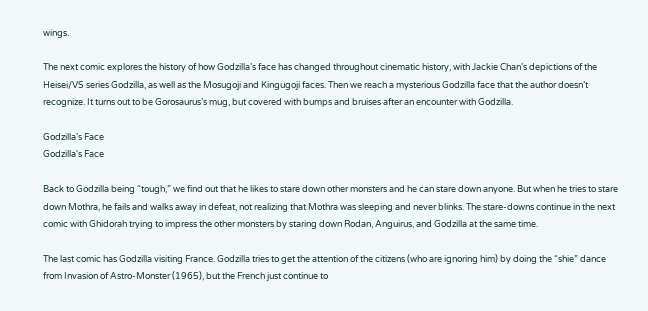wings.

The next comic explores the history of how Godzilla’s face has changed throughout cinematic history, with Jackie Chan’s depictions of the Heisei/VS series Godzilla, as well as the Mosugoji and Kingugoji faces. Then we reach a mysterious Godzilla face that the author doesn’t recognize. It turns out to be Gorosaurus’s mug, but covered with bumps and bruises after an encounter with Godzilla.

Godzilla’s Face
Godzilla's Face

Back to Godzilla being “tough,” we find out that he likes to stare down other monsters and he can stare down anyone. But when he tries to stare down Mothra, he fails and walks away in defeat, not realizing that Mothra was sleeping and never blinks. The stare-downs continue in the next comic with Ghidorah trying to impress the other monsters by staring down Rodan, Anguirus, and Godzilla at the same time.

The last comic has Godzilla visiting France. Godzilla tries to get the attention of the citizens (who are ignoring him) by doing the “shie” dance from Invasion of Astro-Monster (1965), but the French just continue to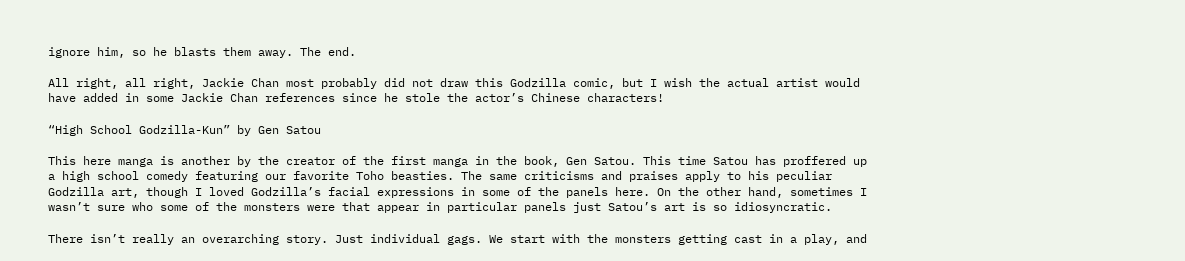ignore him, so he blasts them away. The end.

All right, all right, Jackie Chan most probably did not draw this Godzilla comic, but I wish the actual artist would have added in some Jackie Chan references since he stole the actor’s Chinese characters!

“High School Godzilla-Kun” by Gen Satou

This here manga is another by the creator of the first manga in the book, Gen Satou. This time Satou has proffered up a high school comedy featuring our favorite Toho beasties. The same criticisms and praises apply to his peculiar Godzilla art, though I loved Godzilla’s facial expressions in some of the panels here. On the other hand, sometimes I wasn’t sure who some of the monsters were that appear in particular panels just Satou’s art is so idiosyncratic.

There isn’t really an overarching story. Just individual gags. We start with the monsters getting cast in a play, and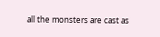all the monsters are cast as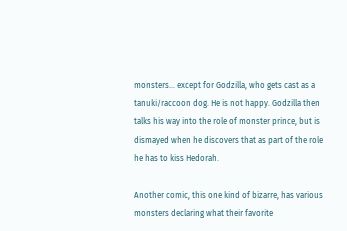monsters… except for Godzilla, who gets cast as a tanuki/raccoon dog. He is not happy. Godzilla then talks his way into the role of monster prince, but is dismayed when he discovers that as part of the role he has to kiss Hedorah.

Another comic, this one kind of bizarre, has various monsters declaring what their favorite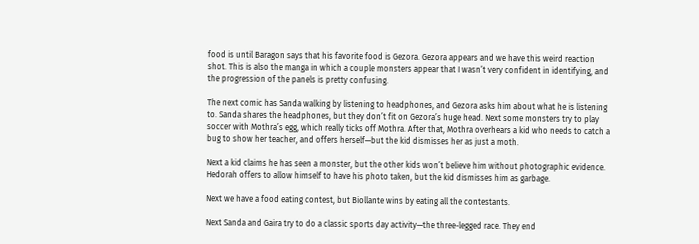food is until Baragon says that his favorite food is Gezora. Gezora appears and we have this weird reaction shot. This is also the manga in which a couple monsters appear that I wasn’t very confident in identifying, and the progression of the panels is pretty confusing.

The next comic has Sanda walking by listening to headphones, and Gezora asks him about what he is listening to. Sanda shares the headphones, but they don’t fit on Gezora’s huge head. Next some monsters try to play soccer with Mothra’s egg, which really ticks off Mothra. After that, Mothra overhears a kid who needs to catch a bug to show her teacher, and offers herself—but the kid dismisses her as just a moth.

Next a kid claims he has seen a monster, but the other kids won’t believe him without photographic evidence. Hedorah offers to allow himself to have his photo taken, but the kid dismisses him as garbage.

Next we have a food eating contest, but Biollante wins by eating all the contestants.

Next Sanda and Gaira try to do a classic sports day activity—the three-legged race. They end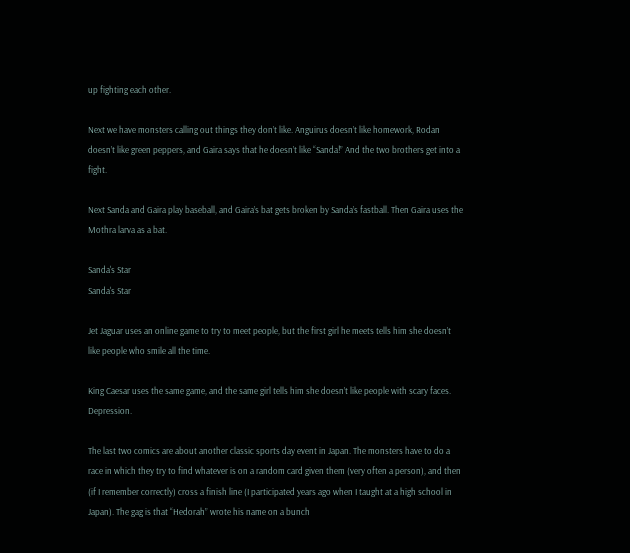up fighting each other.

Next we have monsters calling out things they don’t like. Anguirus doesn’t like homework, Rodan doesn’t like green peppers, and Gaira says that he doesn’t like “Sanda!” And the two brothers get into a fight.

Next Sanda and Gaira play baseball, and Gaira’s bat gets broken by Sanda’s fastball. Then Gaira uses the Mothra larva as a bat.

Sanda's Star
Sanda's Star

Jet Jaguar uses an online game to try to meet people, but the first girl he meets tells him she doesn’t like people who smile all the time.

King Caesar uses the same game, and the same girl tells him she doesn’t like people with scary faces. Depression.

The last two comics are about another classic sports day event in Japan. The monsters have to do a race in which they try to find whatever is on a random card given them (very often a person), and then (if I remember correctly) cross a finish line (I participated years ago when I taught at a high school in Japan). The gag is that “Hedorah” wrote his name on a bunch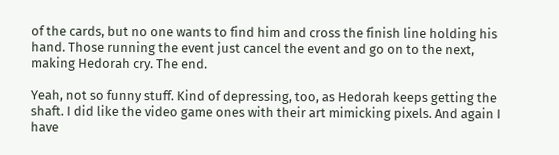of the cards, but no one wants to find him and cross the finish line holding his hand. Those running the event just cancel the event and go on to the next, making Hedorah cry. The end.

Yeah, not so funny stuff. Kind of depressing, too, as Hedorah keeps getting the shaft. I did like the video game ones with their art mimicking pixels. And again I have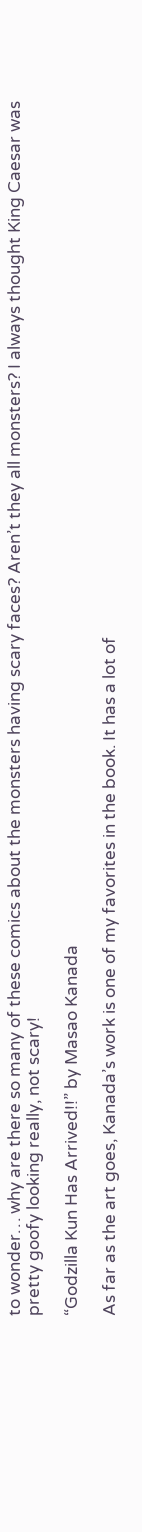to wonder… why are there so many of these comics about the monsters having scary faces? Aren’t they all monsters? I always thought King Caesar was pretty goofy looking really, not scary!

“Godzilla Kun Has Arrived!!” by Masao Kanada

As far as the art goes, Kanada’s work is one of my favorites in the book. It has a lot of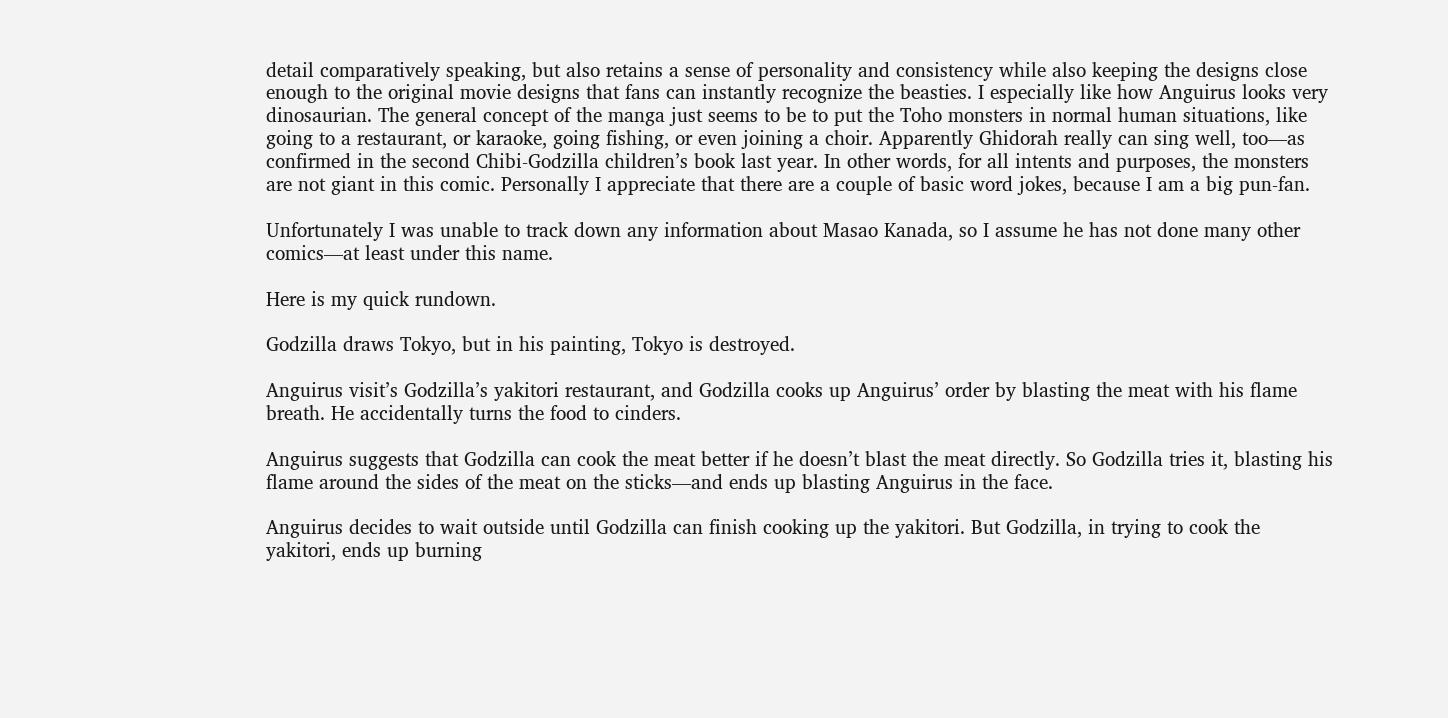detail comparatively speaking, but also retains a sense of personality and consistency while also keeping the designs close enough to the original movie designs that fans can instantly recognize the beasties. I especially like how Anguirus looks very dinosaurian. The general concept of the manga just seems to be to put the Toho monsters in normal human situations, like going to a restaurant, or karaoke, going fishing, or even joining a choir. Apparently Ghidorah really can sing well, too—as confirmed in the second Chibi-Godzilla children’s book last year. In other words, for all intents and purposes, the monsters are not giant in this comic. Personally I appreciate that there are a couple of basic word jokes, because I am a big pun-fan.

Unfortunately I was unable to track down any information about Masao Kanada, so I assume he has not done many other comics—at least under this name.

Here is my quick rundown.

Godzilla draws Tokyo, but in his painting, Tokyo is destroyed.

Anguirus visit’s Godzilla’s yakitori restaurant, and Godzilla cooks up Anguirus’ order by blasting the meat with his flame breath. He accidentally turns the food to cinders.

Anguirus suggests that Godzilla can cook the meat better if he doesn’t blast the meat directly. So Godzilla tries it, blasting his flame around the sides of the meat on the sticks—and ends up blasting Anguirus in the face.

Anguirus decides to wait outside until Godzilla can finish cooking up the yakitori. But Godzilla, in trying to cook the yakitori, ends up burning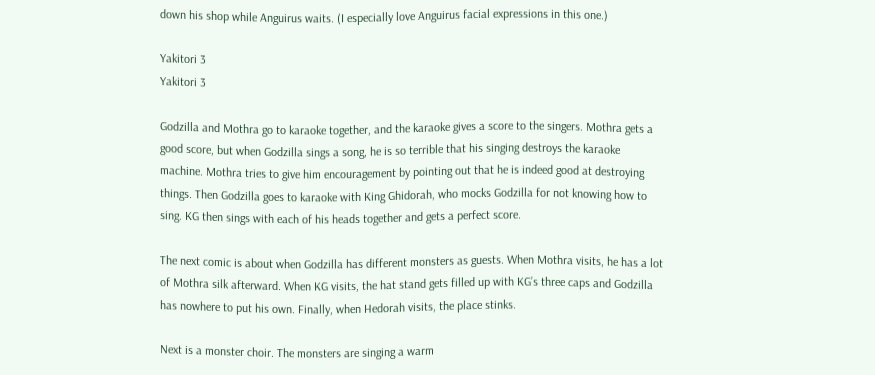down his shop while Anguirus waits. (I especially love Anguirus facial expressions in this one.)

Yakitori 3
Yakitori 3

Godzilla and Mothra go to karaoke together, and the karaoke gives a score to the singers. Mothra gets a good score, but when Godzilla sings a song, he is so terrible that his singing destroys the karaoke machine. Mothra tries to give him encouragement by pointing out that he is indeed good at destroying things. Then Godzilla goes to karaoke with King Ghidorah, who mocks Godzilla for not knowing how to sing. KG then sings with each of his heads together and gets a perfect score.

The next comic is about when Godzilla has different monsters as guests. When Mothra visits, he has a lot of Mothra silk afterward. When KG visits, the hat stand gets filled up with KG’s three caps and Godzilla has nowhere to put his own. Finally, when Hedorah visits, the place stinks.

Next is a monster choir. The monsters are singing a warm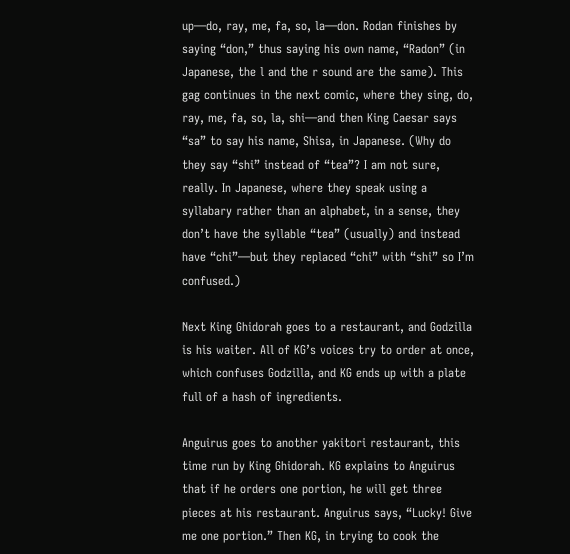up—do, ray, me, fa, so, la—don. Rodan finishes by saying “don,” thus saying his own name, “Radon” (in Japanese, the l and the r sound are the same). This gag continues in the next comic, where they sing, do, ray, me, fa, so, la, shi—and then King Caesar says “sa” to say his name, Shisa, in Japanese. (Why do they say “shi” instead of “tea”? I am not sure, really. In Japanese, where they speak using a syllabary rather than an alphabet, in a sense, they don’t have the syllable “tea” (usually) and instead have “chi”—but they replaced “chi” with “shi” so I’m confused.)

Next King Ghidorah goes to a restaurant, and Godzilla is his waiter. All of KG’s voices try to order at once, which confuses Godzilla, and KG ends up with a plate full of a hash of ingredients.

Anguirus goes to another yakitori restaurant, this time run by King Ghidorah. KG explains to Anguirus that if he orders one portion, he will get three pieces at his restaurant. Anguirus says, “Lucky! Give me one portion.” Then KG, in trying to cook the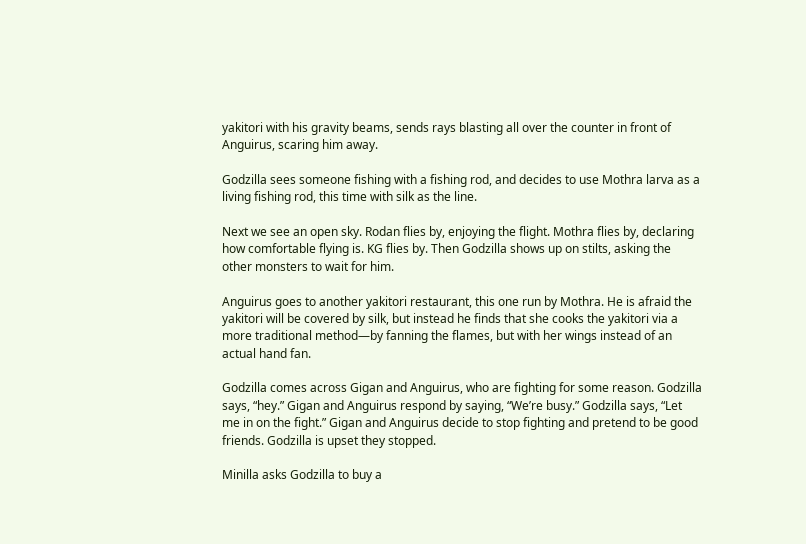yakitori with his gravity beams, sends rays blasting all over the counter in front of Anguirus, scaring him away.

Godzilla sees someone fishing with a fishing rod, and decides to use Mothra larva as a living fishing rod, this time with silk as the line.

Next we see an open sky. Rodan flies by, enjoying the flight. Mothra flies by, declaring how comfortable flying is. KG flies by. Then Godzilla shows up on stilts, asking the other monsters to wait for him.

Anguirus goes to another yakitori restaurant, this one run by Mothra. He is afraid the yakitori will be covered by silk, but instead he finds that she cooks the yakitori via a more traditional method—by fanning the flames, but with her wings instead of an actual hand fan.

Godzilla comes across Gigan and Anguirus, who are fighting for some reason. Godzilla says, “hey.” Gigan and Anguirus respond by saying, “We’re busy.” Godzilla says, “Let me in on the fight.” Gigan and Anguirus decide to stop fighting and pretend to be good friends. Godzilla is upset they stopped.

Minilla asks Godzilla to buy a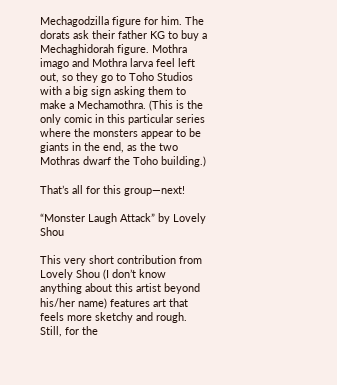Mechagodzilla figure for him. The dorats ask their father KG to buy a Mechaghidorah figure. Mothra imago and Mothra larva feel left out, so they go to Toho Studios with a big sign asking them to make a Mechamothra. (This is the only comic in this particular series where the monsters appear to be giants in the end, as the two Mothras dwarf the Toho building.)

That’s all for this group—next!

“Monster Laugh Attack” by Lovely Shou

This very short contribution from Lovely Shou (I don’t know anything about this artist beyond his/her name) features art that feels more sketchy and rough. Still, for the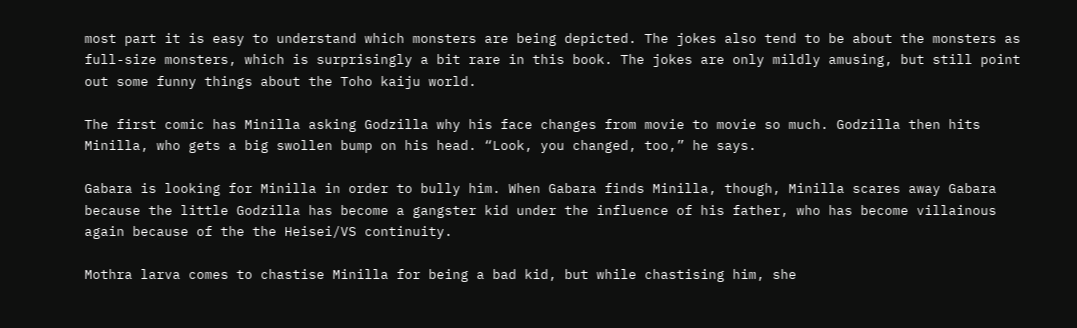most part it is easy to understand which monsters are being depicted. The jokes also tend to be about the monsters as full-size monsters, which is surprisingly a bit rare in this book. The jokes are only mildly amusing, but still point out some funny things about the Toho kaiju world.

The first comic has Minilla asking Godzilla why his face changes from movie to movie so much. Godzilla then hits Minilla, who gets a big swollen bump on his head. “Look, you changed, too,” he says.

Gabara is looking for Minilla in order to bully him. When Gabara finds Minilla, though, Minilla scares away Gabara because the little Godzilla has become a gangster kid under the influence of his father, who has become villainous again because of the the Heisei/VS continuity.

Mothra larva comes to chastise Minilla for being a bad kid, but while chastising him, she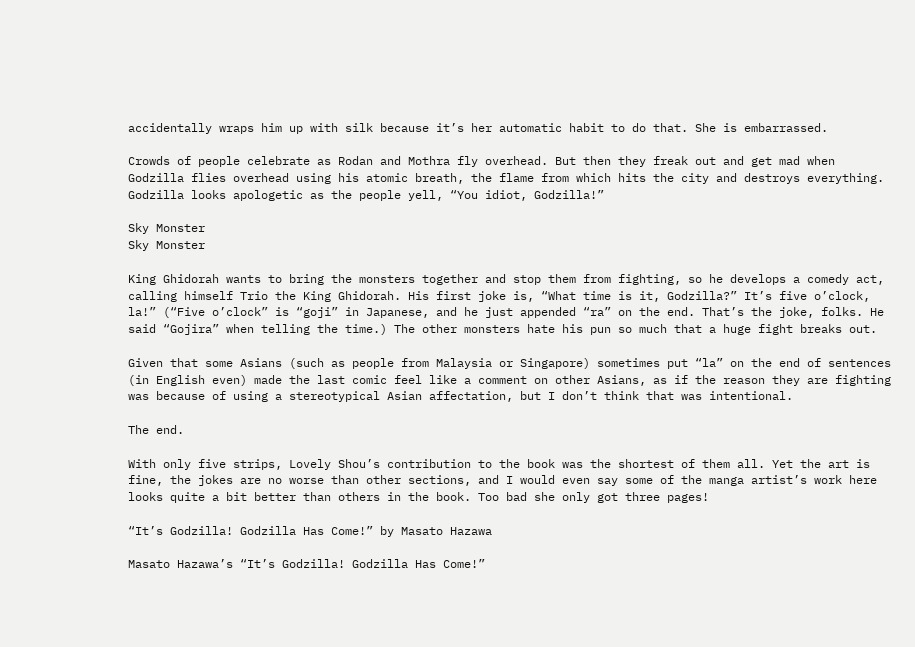accidentally wraps him up with silk because it’s her automatic habit to do that. She is embarrassed.

Crowds of people celebrate as Rodan and Mothra fly overhead. But then they freak out and get mad when Godzilla flies overhead using his atomic breath, the flame from which hits the city and destroys everything. Godzilla looks apologetic as the people yell, “You idiot, Godzilla!”

Sky Monster
Sky Monster

King Ghidorah wants to bring the monsters together and stop them from fighting, so he develops a comedy act, calling himself Trio the King Ghidorah. His first joke is, “What time is it, Godzilla?” It’s five o’clock, la!” (“Five o’clock” is “goji” in Japanese, and he just appended “ra” on the end. That’s the joke, folks. He said “Gojira” when telling the time.) The other monsters hate his pun so much that a huge fight breaks out.

Given that some Asians (such as people from Malaysia or Singapore) sometimes put “la” on the end of sentences (in English even) made the last comic feel like a comment on other Asians, as if the reason they are fighting was because of using a stereotypical Asian affectation, but I don’t think that was intentional.

The end.

With only five strips, Lovely Shou’s contribution to the book was the shortest of them all. Yet the art is fine, the jokes are no worse than other sections, and I would even say some of the manga artist’s work here looks quite a bit better than others in the book. Too bad she only got three pages!

“It’s Godzilla! Godzilla Has Come!” by Masato Hazawa

Masato Hazawa’s “It’s Godzilla! Godzilla Has Come!”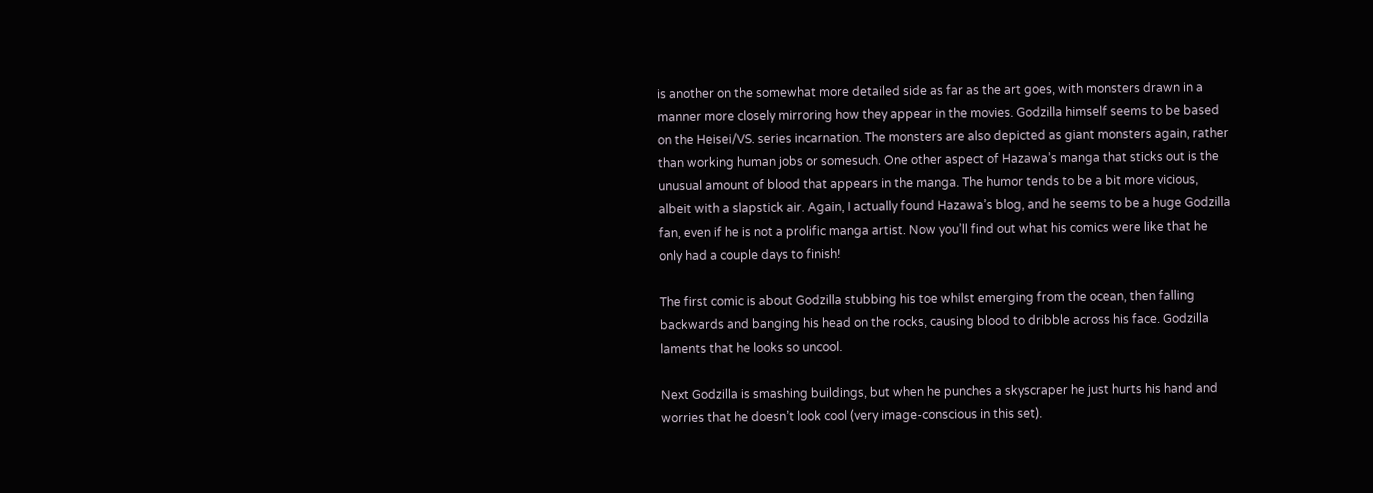is another on the somewhat more detailed side as far as the art goes, with monsters drawn in a manner more closely mirroring how they appear in the movies. Godzilla himself seems to be based on the Heisei/VS. series incarnation. The monsters are also depicted as giant monsters again, rather than working human jobs or somesuch. One other aspect of Hazawa’s manga that sticks out is the unusual amount of blood that appears in the manga. The humor tends to be a bit more vicious, albeit with a slapstick air. Again, I actually found Hazawa’s blog, and he seems to be a huge Godzilla fan, even if he is not a prolific manga artist. Now you’ll find out what his comics were like that he only had a couple days to finish!

The first comic is about Godzilla stubbing his toe whilst emerging from the ocean, then falling backwards and banging his head on the rocks, causing blood to dribble across his face. Godzilla laments that he looks so uncool.

Next Godzilla is smashing buildings, but when he punches a skyscraper he just hurts his hand and worries that he doesn’t look cool (very image-conscious in this set).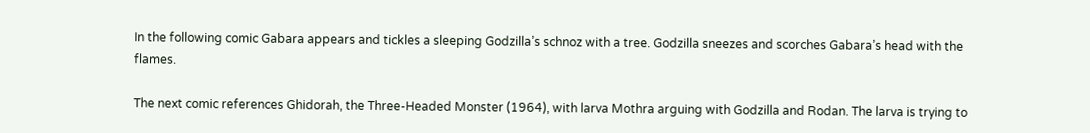In the following comic Gabara appears and tickles a sleeping Godzilla’s schnoz with a tree. Godzilla sneezes and scorches Gabara’s head with the flames.

The next comic references Ghidorah, the Three-Headed Monster (1964), with larva Mothra arguing with Godzilla and Rodan. The larva is trying to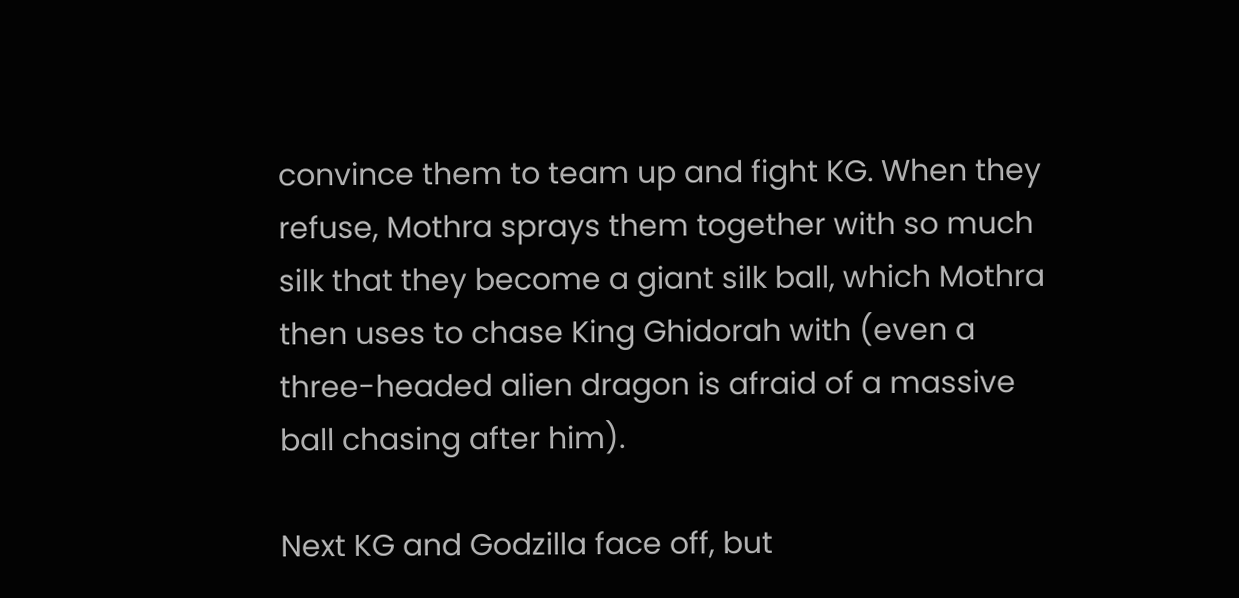convince them to team up and fight KG. When they refuse, Mothra sprays them together with so much silk that they become a giant silk ball, which Mothra then uses to chase King Ghidorah with (even a three-headed alien dragon is afraid of a massive ball chasing after him).

Next KG and Godzilla face off, but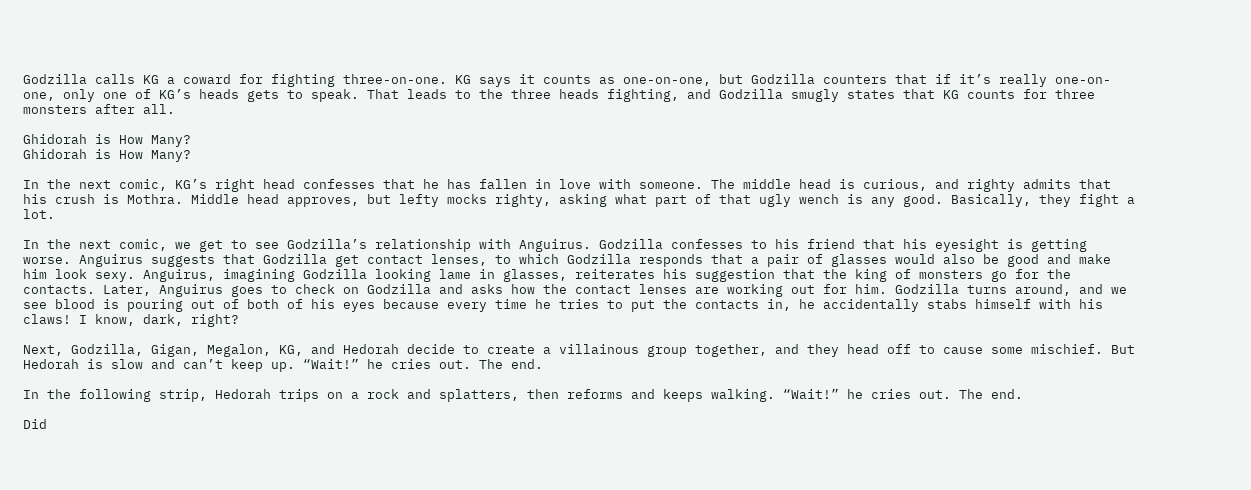Godzilla calls KG a coward for fighting three-on-one. KG says it counts as one-on-one, but Godzilla counters that if it’s really one-on-one, only one of KG’s heads gets to speak. That leads to the three heads fighting, and Godzilla smugly states that KG counts for three monsters after all.

Ghidorah is How Many?
Ghidorah is How Many?

In the next comic, KG’s right head confesses that he has fallen in love with someone. The middle head is curious, and righty admits that his crush is Mothra. Middle head approves, but lefty mocks righty, asking what part of that ugly wench is any good. Basically, they fight a lot.

In the next comic, we get to see Godzilla’s relationship with Anguirus. Godzilla confesses to his friend that his eyesight is getting worse. Anguirus suggests that Godzilla get contact lenses, to which Godzilla responds that a pair of glasses would also be good and make him look sexy. Anguirus, imagining Godzilla looking lame in glasses, reiterates his suggestion that the king of monsters go for the contacts. Later, Anguirus goes to check on Godzilla and asks how the contact lenses are working out for him. Godzilla turns around, and we see blood is pouring out of both of his eyes because every time he tries to put the contacts in, he accidentally stabs himself with his claws! I know, dark, right?

Next, Godzilla, Gigan, Megalon, KG, and Hedorah decide to create a villainous group together, and they head off to cause some mischief. But Hedorah is slow and can’t keep up. “Wait!” he cries out. The end.

In the following strip, Hedorah trips on a rock and splatters, then reforms and keeps walking. “Wait!” he cries out. The end.

Did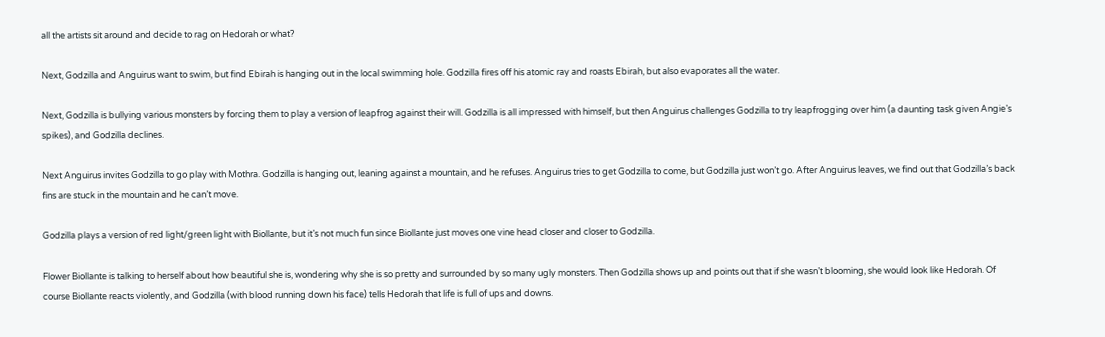all the artists sit around and decide to rag on Hedorah or what?

Next, Godzilla and Anguirus want to swim, but find Ebirah is hanging out in the local swimming hole. Godzilla fires off his atomic ray and roasts Ebirah, but also evaporates all the water.

Next, Godzilla is bullying various monsters by forcing them to play a version of leapfrog against their will. Godzilla is all impressed with himself, but then Anguirus challenges Godzilla to try leapfrogging over him (a daunting task given Angie’s spikes), and Godzilla declines.

Next Anguirus invites Godzilla to go play with Mothra. Godzilla is hanging out, leaning against a mountain, and he refuses. Anguirus tries to get Godzilla to come, but Godzilla just won’t go. After Anguirus leaves, we find out that Godzilla’s back fins are stuck in the mountain and he can’t move.

Godzilla plays a version of red light/green light with Biollante, but it’s not much fun since Biollante just moves one vine head closer and closer to Godzilla.

Flower Biollante is talking to herself about how beautiful she is, wondering why she is so pretty and surrounded by so many ugly monsters. Then Godzilla shows up and points out that if she wasn’t blooming, she would look like Hedorah. Of course Biollante reacts violently, and Godzilla (with blood running down his face) tells Hedorah that life is full of ups and downs.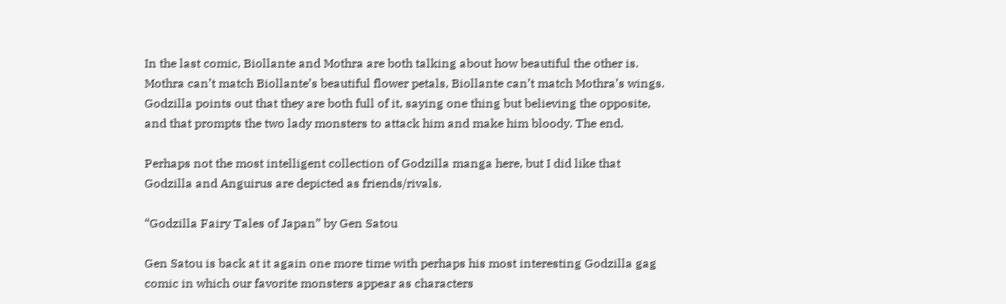In the last comic, Biollante and Mothra are both talking about how beautiful the other is. Mothra can’t match Biollante’s beautiful flower petals, Biollante can’t match Mothra’s wings. Godzilla points out that they are both full of it, saying one thing but believing the opposite, and that prompts the two lady monsters to attack him and make him bloody. The end.

Perhaps not the most intelligent collection of Godzilla manga here, but I did like that Godzilla and Anguirus are depicted as friends/rivals.

“Godzilla Fairy Tales of Japan” by Gen Satou

Gen Satou is back at it again one more time with perhaps his most interesting Godzilla gag comic in which our favorite monsters appear as characters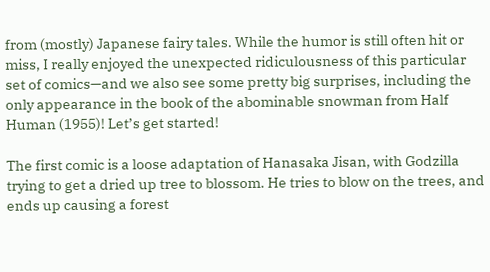from (mostly) Japanese fairy tales. While the humor is still often hit or miss, I really enjoyed the unexpected ridiculousness of this particular set of comics—and we also see some pretty big surprises, including the only appearance in the book of the abominable snowman from Half Human (1955)! Let’s get started!

The first comic is a loose adaptation of Hanasaka Jisan, with Godzilla trying to get a dried up tree to blossom. He tries to blow on the trees, and ends up causing a forest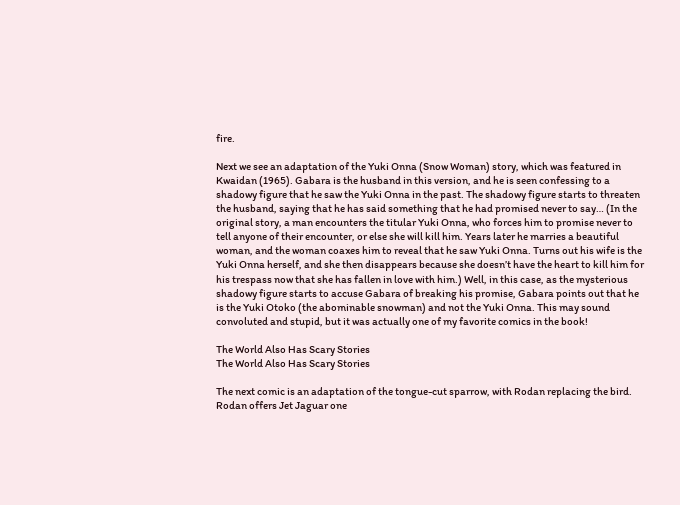fire.

Next we see an adaptation of the Yuki Onna (Snow Woman) story, which was featured in Kwaidan (1965). Gabara is the husband in this version, and he is seen confessing to a shadowy figure that he saw the Yuki Onna in the past. The shadowy figure starts to threaten the husband, saying that he has said something that he had promised never to say… (In the original story, a man encounters the titular Yuki Onna, who forces him to promise never to tell anyone of their encounter, or else she will kill him. Years later he marries a beautiful woman, and the woman coaxes him to reveal that he saw Yuki Onna. Turns out his wife is the Yuki Onna herself, and she then disappears because she doesn’t have the heart to kill him for his trespass now that she has fallen in love with him.) Well, in this case, as the mysterious shadowy figure starts to accuse Gabara of breaking his promise, Gabara points out that he is the Yuki Otoko (the abominable snowman) and not the Yuki Onna. This may sound convoluted and stupid, but it was actually one of my favorite comics in the book!

The World Also Has Scary Stories
The World Also Has Scary Stories

The next comic is an adaptation of the tongue-cut sparrow, with Rodan replacing the bird. Rodan offers Jet Jaguar one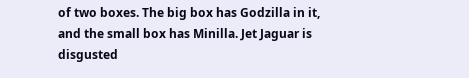of two boxes. The big box has Godzilla in it, and the small box has Minilla. Jet Jaguar is disgusted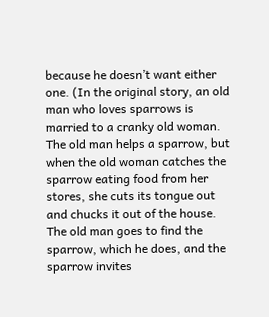because he doesn’t want either one. (In the original story, an old man who loves sparrows is married to a cranky old woman. The old man helps a sparrow, but when the old woman catches the sparrow eating food from her stores, she cuts its tongue out and chucks it out of the house. The old man goes to find the sparrow, which he does, and the sparrow invites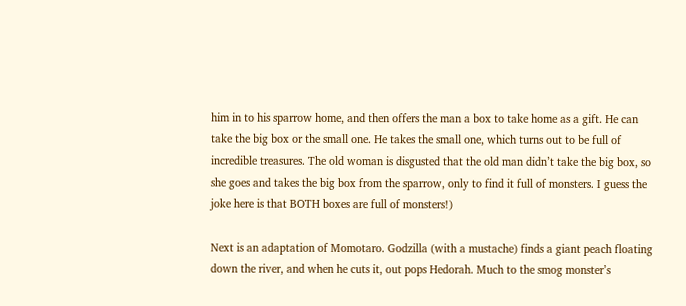him in to his sparrow home, and then offers the man a box to take home as a gift. He can take the big box or the small one. He takes the small one, which turns out to be full of incredible treasures. The old woman is disgusted that the old man didn’t take the big box, so she goes and takes the big box from the sparrow, only to find it full of monsters. I guess the joke here is that BOTH boxes are full of monsters!)

Next is an adaptation of Momotaro. Godzilla (with a mustache) finds a giant peach floating down the river, and when he cuts it, out pops Hedorah. Much to the smog monster’s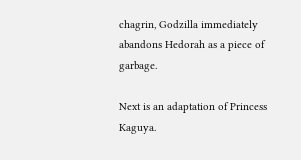chagrin, Godzilla immediately abandons Hedorah as a piece of garbage.

Next is an adaptation of Princess Kaguya.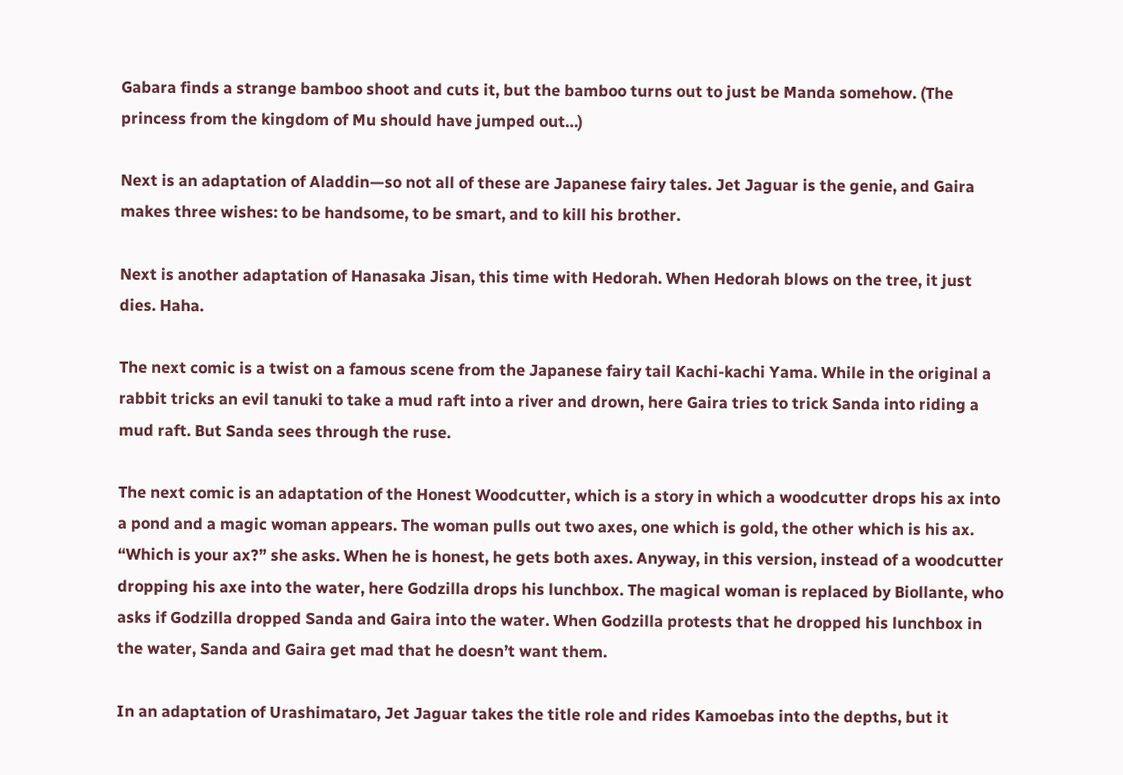Gabara finds a strange bamboo shoot and cuts it, but the bamboo turns out to just be Manda somehow. (The princess from the kingdom of Mu should have jumped out…)

Next is an adaptation of Aladdin—so not all of these are Japanese fairy tales. Jet Jaguar is the genie, and Gaira makes three wishes: to be handsome, to be smart, and to kill his brother.

Next is another adaptation of Hanasaka Jisan, this time with Hedorah. When Hedorah blows on the tree, it just dies. Haha.

The next comic is a twist on a famous scene from the Japanese fairy tail Kachi-kachi Yama. While in the original a rabbit tricks an evil tanuki to take a mud raft into a river and drown, here Gaira tries to trick Sanda into riding a mud raft. But Sanda sees through the ruse.

The next comic is an adaptation of the Honest Woodcutter, which is a story in which a woodcutter drops his ax into a pond and a magic woman appears. The woman pulls out two axes, one which is gold, the other which is his ax. “Which is your ax?” she asks. When he is honest, he gets both axes. Anyway, in this version, instead of a woodcutter dropping his axe into the water, here Godzilla drops his lunchbox. The magical woman is replaced by Biollante, who asks if Godzilla dropped Sanda and Gaira into the water. When Godzilla protests that he dropped his lunchbox in the water, Sanda and Gaira get mad that he doesn’t want them.

In an adaptation of Urashimataro, Jet Jaguar takes the title role and rides Kamoebas into the depths, but it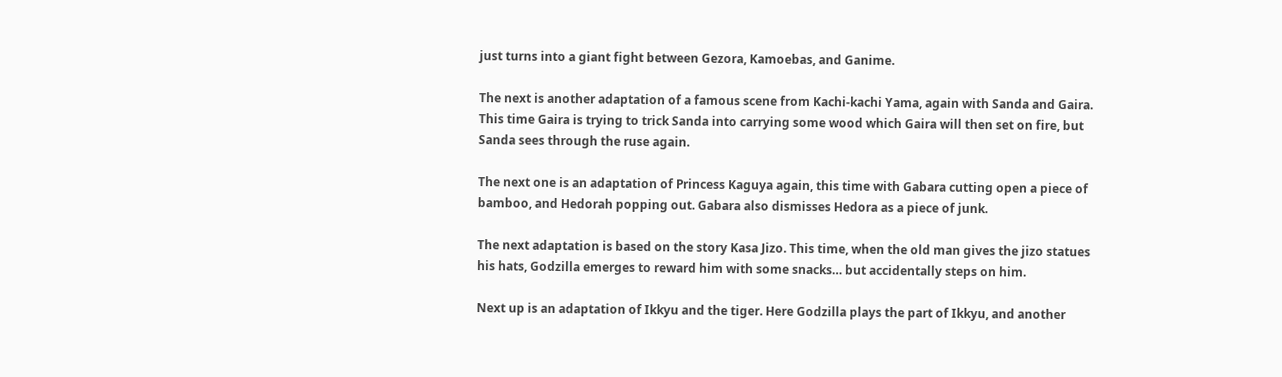just turns into a giant fight between Gezora, Kamoebas, and Ganime.

The next is another adaptation of a famous scene from Kachi-kachi Yama, again with Sanda and Gaira. This time Gaira is trying to trick Sanda into carrying some wood which Gaira will then set on fire, but Sanda sees through the ruse again.

The next one is an adaptation of Princess Kaguya again, this time with Gabara cutting open a piece of bamboo, and Hedorah popping out. Gabara also dismisses Hedora as a piece of junk.

The next adaptation is based on the story Kasa Jizo. This time, when the old man gives the jizo statues his hats, Godzilla emerges to reward him with some snacks… but accidentally steps on him.

Next up is an adaptation of Ikkyu and the tiger. Here Godzilla plays the part of Ikkyu, and another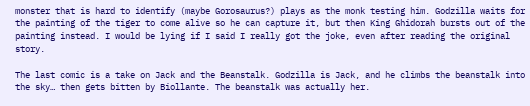monster that is hard to identify (maybe Gorosaurus?) plays as the monk testing him. Godzilla waits for the painting of the tiger to come alive so he can capture it, but then King Ghidorah bursts out of the painting instead. I would be lying if I said I really got the joke, even after reading the original story.

The last comic is a take on Jack and the Beanstalk. Godzilla is Jack, and he climbs the beanstalk into the sky… then gets bitten by Biollante. The beanstalk was actually her.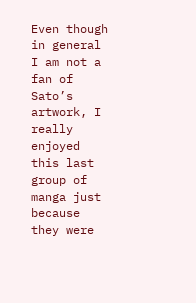Even though in general I am not a fan of Sato’s artwork, I really enjoyed this last group of manga just because they were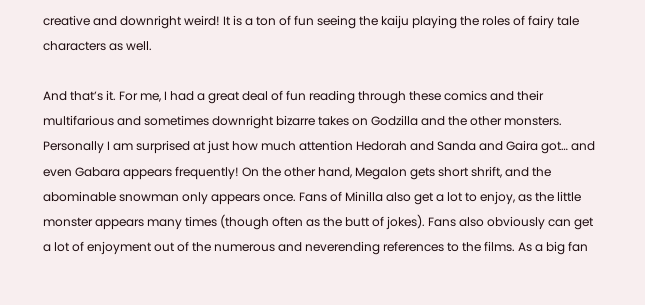creative and downright weird! It is a ton of fun seeing the kaiju playing the roles of fairy tale characters as well.

And that’s it. For me, I had a great deal of fun reading through these comics and their multifarious and sometimes downright bizarre takes on Godzilla and the other monsters. Personally I am surprised at just how much attention Hedorah and Sanda and Gaira got… and even Gabara appears frequently! On the other hand, Megalon gets short shrift, and the abominable snowman only appears once. Fans of Minilla also get a lot to enjoy, as the little monster appears many times (though often as the butt of jokes). Fans also obviously can get a lot of enjoyment out of the numerous and neverending references to the films. As a big fan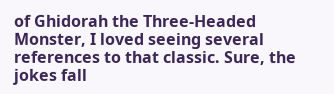of Ghidorah the Three-Headed Monster, I loved seeing several references to that classic. Sure, the jokes fall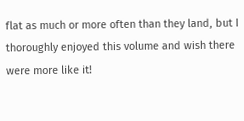flat as much or more often than they land, but I thoroughly enjoyed this volume and wish there were more like it!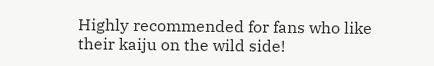Highly recommended for fans who like their kaiju on the wild side!